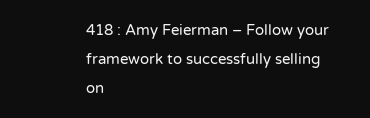418 : Amy Feierman – Follow your framework to successfully selling on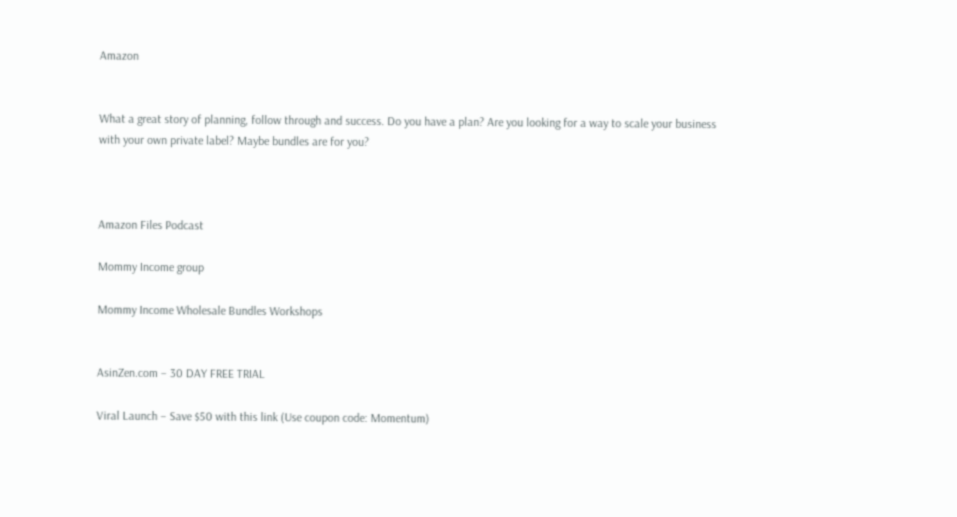Amazon


What a great story of planning, follow through and success. Do you have a plan? Are you looking for a way to scale your business with your own private label? Maybe bundles are for you?



Amazon Files Podcast

Mommy Income group

Mommy Income Wholesale Bundles Workshops


AsinZen.com – 30 DAY FREE TRIAL

Viral Launch – Save $50 with this link (Use coupon code: Momentum)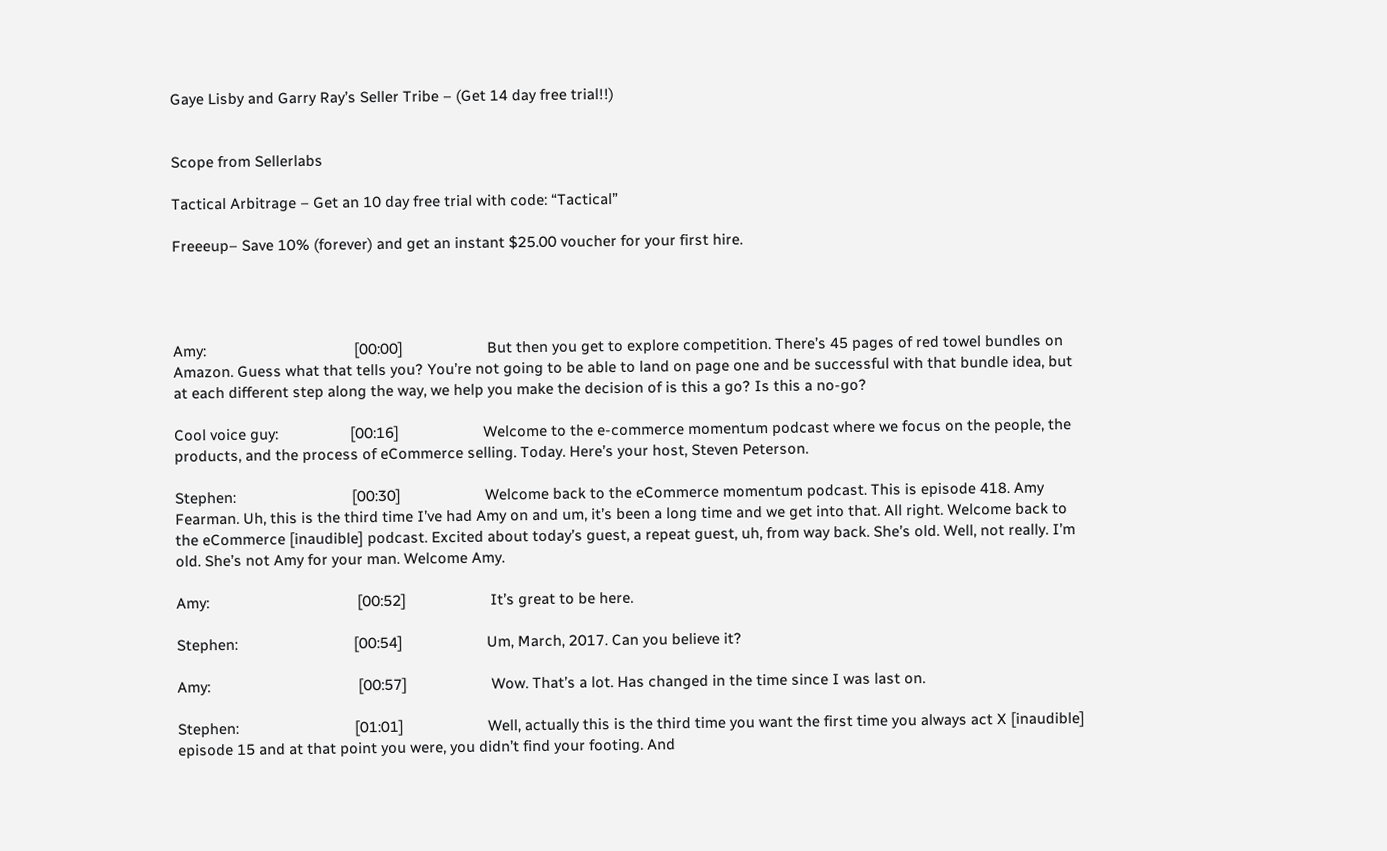Gaye Lisby and Garry Ray’s Seller Tribe – (Get 14 day free trial!!)


Scope from Sellerlabs

Tactical Arbitrage – Get an 10 day free trial with code: “Tactical”

Freeeup– Save 10% (forever) and get an instant $25.00 voucher for your first hire.




Amy:                                     [00:00]                     But then you get to explore competition. There’s 45 pages of red towel bundles on Amazon. Guess what that tells you? You’re not going to be able to land on page one and be successful with that bundle idea, but at each different step along the way, we help you make the decision of is this a go? Is this a no-go?

Cool voice guy:                  [00:16]                     Welcome to the e-commerce momentum podcast where we focus on the people, the products, and the process of eCommerce selling. Today. Here’s your host, Steven Peterson.

Stephen:                             [00:30]                     Welcome back to the eCommerce momentum podcast. This is episode 418. Amy Fearman. Uh, this is the third time I’ve had Amy on and um, it’s been a long time and we get into that. All right. Welcome back to the eCommerce [inaudible] podcast. Excited about today’s guest, a repeat guest, uh, from way back. She’s old. Well, not really. I’m old. She’s not Amy for your man. Welcome Amy.

Amy:                                     [00:52]                     It’s great to be here.

Stephen:                             [00:54]                     Um, March, 2017. Can you believe it?

Amy:                                     [00:57]                     Wow. That’s a lot. Has changed in the time since I was last on.

Stephen:                             [01:01]                     Well, actually this is the third time you want the first time you always act X [inaudible] episode 15 and at that point you were, you didn’t find your footing. And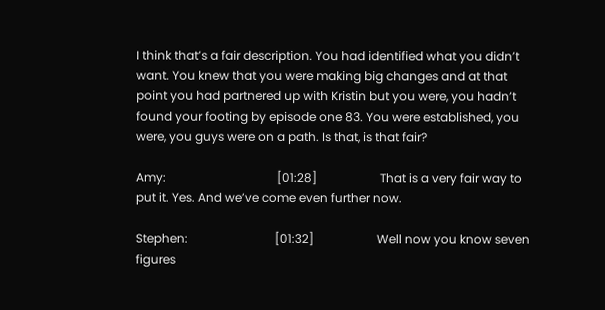I think that’s a fair description. You had identified what you didn’t want. You knew that you were making big changes and at that point you had partnered up with Kristin but you were, you hadn’t found your footing by episode one 83. You were established, you were, you guys were on a path. Is that, is that fair?

Amy:                                     [01:28]                     That is a very fair way to put it. Yes. And we’ve come even further now.

Stephen:                             [01:32]                     Well now you know seven figures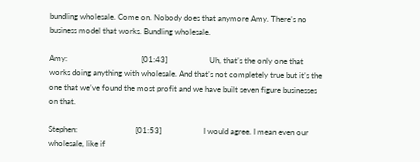bundling wholesale. Come on. Nobody does that anymore Amy. There’s no business model that works. Bundling wholesale.

Amy:                                     [01:43]                     Uh, that’s the only one that works doing anything with wholesale. And that’s not completely true but it’s the one that we’ve found the most profit and we have built seven figure businesses on that.

Stephen:                             [01:53]                     I would agree. I mean even our wholesale, like if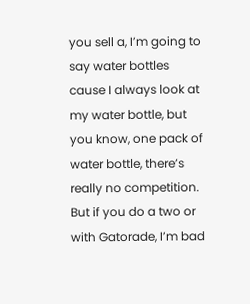you sell a, I’m going to say water bottles cause I always look at my water bottle, but you know, one pack of water bottle, there’s really no competition. But if you do a two or with Gatorade, I’m bad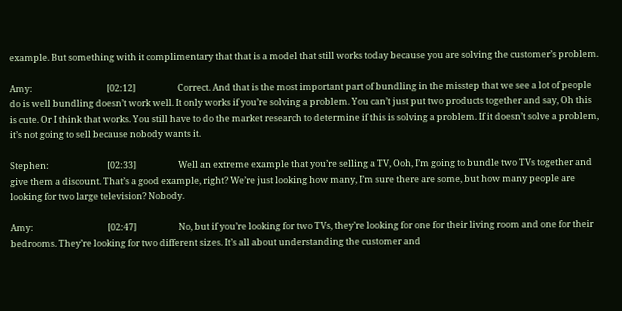example. But something with it complimentary that that is a model that still works today because you are solving the customer’s problem.

Amy:                                     [02:12]                     Correct. And that is the most important part of bundling in the misstep that we see a lot of people do is well bundling doesn’t work well. It only works if you’re solving a problem. You can’t just put two products together and say, Oh this is cute. Or I think that works. You still have to do the market research to determine if this is solving a problem. If it doesn’t solve a problem, it’s not going to sell because nobody wants it.

Stephen:                             [02:33]                     Well an extreme example that you’re selling a TV, Ooh, I’m going to bundle two TVs together and give them a discount. That’s a good example, right? We’re just looking how many, I’m sure there are some, but how many people are looking for two large television? Nobody.

Amy:                                     [02:47]                     No, but if you’re looking for two TVs, they’re looking for one for their living room and one for their bedrooms. They’re looking for two different sizes. It’s all about understanding the customer and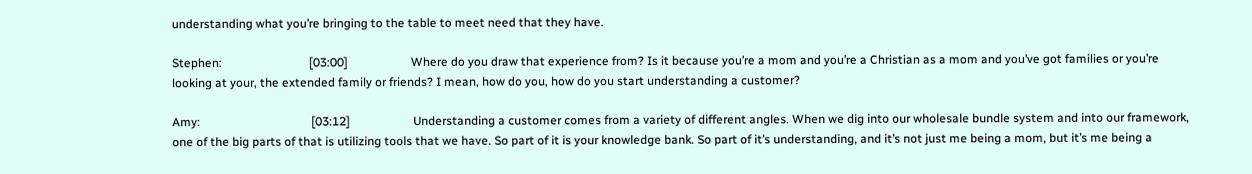understanding what you’re bringing to the table to meet need that they have.

Stephen:                             [03:00]                     Where do you draw that experience from? Is it because you’re a mom and you’re a Christian as a mom and you’ve got families or you’re looking at your, the extended family or friends? I mean, how do you, how do you start understanding a customer?

Amy:                                     [03:12]                     Understanding a customer comes from a variety of different angles. When we dig into our wholesale bundle system and into our framework, one of the big parts of that is utilizing tools that we have. So part of it is your knowledge bank. So part of it’s understanding, and it’s not just me being a mom, but it’s me being a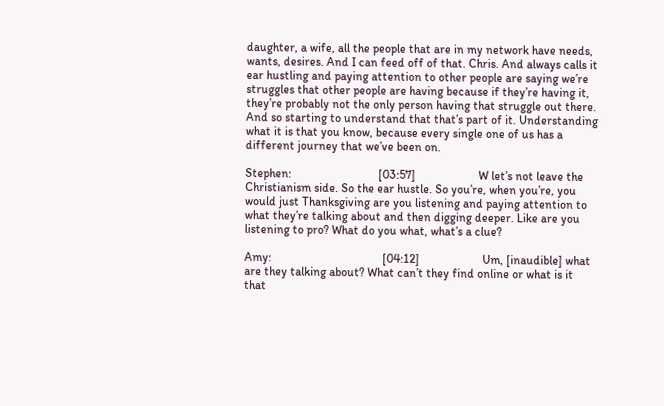daughter, a wife, all the people that are in my network have needs, wants, desires. And I can feed off of that. Chris. And always calls it ear hustling and paying attention to other people are saying we’re struggles that other people are having because if they’re having it, they’re probably not the only person having that struggle out there. And so starting to understand that that’s part of it. Understanding what it is that you know, because every single one of us has a different journey that we’ve been on.

Stephen:                             [03:57]                     W let’s not leave the Christianism side. So the ear hustle. So you’re, when you’re, you would just Thanksgiving are you listening and paying attention to what they’re talking about and then digging deeper. Like are you listening to pro? What do you what, what’s a clue?

Amy:                                     [04:12]                     Um, [inaudible] what are they talking about? What can’t they find online or what is it that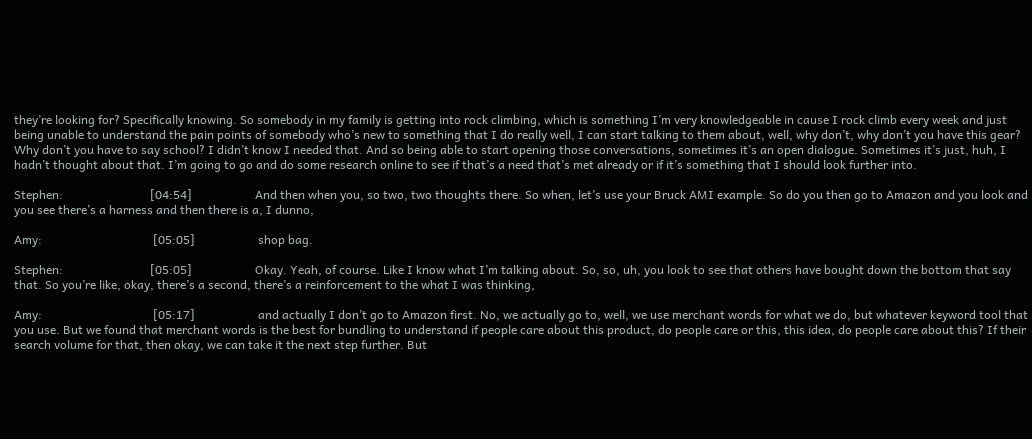they’re looking for? Specifically knowing. So somebody in my family is getting into rock climbing, which is something I’m very knowledgeable in cause I rock climb every week and just being unable to understand the pain points of somebody who’s new to something that I do really well, I can start talking to them about, well, why don’t, why don’t you have this gear? Why don’t you have to say school? I didn’t know I needed that. And so being able to start opening those conversations, sometimes it’s an open dialogue. Sometimes it’s just, huh, I hadn’t thought about that. I’m going to go and do some research online to see if that’s a need that’s met already or if it’s something that I should look further into.

Stephen:                             [04:54]                     And then when you, so two, two thoughts there. So when, let’s use your Bruck AMI example. So do you then go to Amazon and you look and you see there’s a harness and then there is a, I dunno,

Amy:                                     [05:05]                     shop bag.

Stephen:                             [05:05]                     Okay. Yeah, of course. Like I know what I’m talking about. So, so, uh, you look to see that others have bought down the bottom that say that. So you’re like, okay, there’s a second, there’s a reinforcement to the what I was thinking,

Amy:                                     [05:17]                     and actually I don’t go to Amazon first. No, we actually go to, well, we use merchant words for what we do, but whatever keyword tool that you use. But we found that merchant words is the best for bundling to understand if people care about this product, do people care or this, this idea, do people care about this? If their search volume for that, then okay, we can take it the next step further. But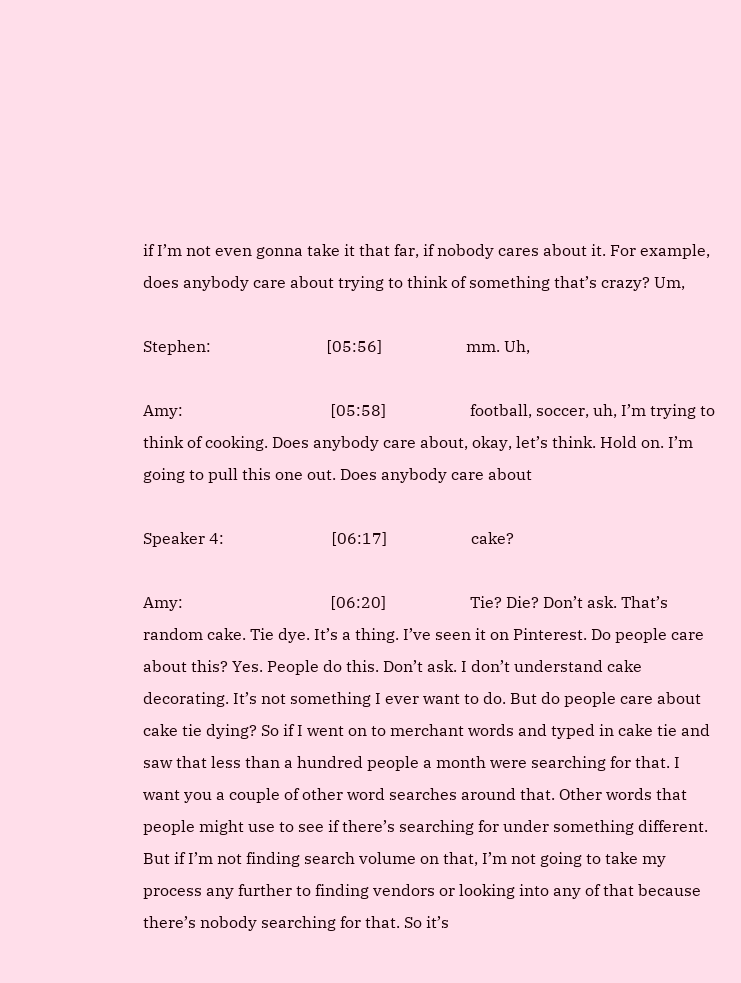if I’m not even gonna take it that far, if nobody cares about it. For example, does anybody care about trying to think of something that’s crazy? Um,

Stephen:                             [05:56]                     mm. Uh,

Amy:                                     [05:58]                     football, soccer, uh, I’m trying to think of cooking. Does anybody care about, okay, let’s think. Hold on. I’m going to pull this one out. Does anybody care about

Speaker 4:                           [06:17]                     cake?

Amy:                                     [06:20]                     Tie? Die? Don’t ask. That’s random cake. Tie dye. It’s a thing. I’ve seen it on Pinterest. Do people care about this? Yes. People do this. Don’t ask. I don’t understand cake decorating. It’s not something I ever want to do. But do people care about cake tie dying? So if I went on to merchant words and typed in cake tie and saw that less than a hundred people a month were searching for that. I want you a couple of other word searches around that. Other words that people might use to see if there’s searching for under something different. But if I’m not finding search volume on that, I’m not going to take my process any further to finding vendors or looking into any of that because there’s nobody searching for that. So it’s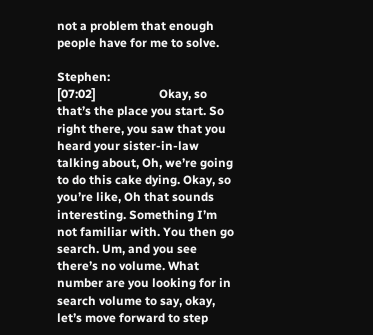not a problem that enough people have for me to solve.

Stephen:                             [07:02]                     Okay, so that’s the place you start. So right there, you saw that you heard your sister-in-law talking about, Oh, we’re going to do this cake dying. Okay, so you’re like, Oh that sounds interesting. Something I’m not familiar with. You then go search. Um, and you see there’s no volume. What number are you looking for in search volume to say, okay, let’s move forward to step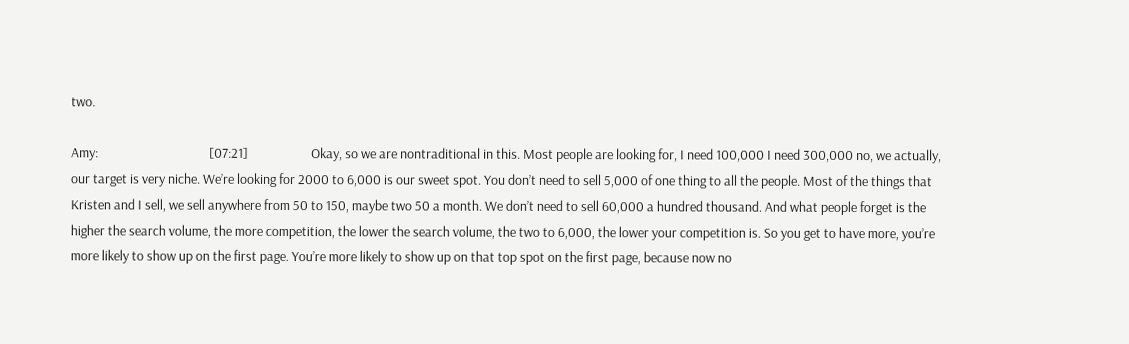two.

Amy:                                     [07:21]                     Okay, so we are nontraditional in this. Most people are looking for, I need 100,000 I need 300,000 no, we actually, our target is very niche. We’re looking for 2000 to 6,000 is our sweet spot. You don’t need to sell 5,000 of one thing to all the people. Most of the things that Kristen and I sell, we sell anywhere from 50 to 150, maybe two 50 a month. We don’t need to sell 60,000 a hundred thousand. And what people forget is the higher the search volume, the more competition, the lower the search volume, the two to 6,000, the lower your competition is. So you get to have more, you’re more likely to show up on the first page. You’re more likely to show up on that top spot on the first page, because now no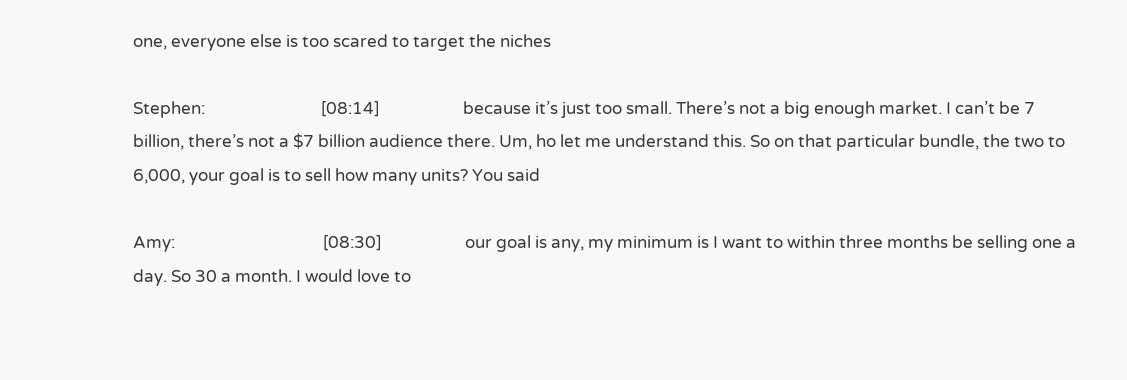one, everyone else is too scared to target the niches

Stephen:                             [08:14]                     because it’s just too small. There’s not a big enough market. I can’t be 7 billion, there’s not a $7 billion audience there. Um, ho let me understand this. So on that particular bundle, the two to 6,000, your goal is to sell how many units? You said

Amy:                                     [08:30]                     our goal is any, my minimum is I want to within three months be selling one a day. So 30 a month. I would love to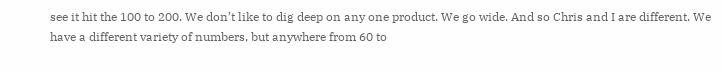see it hit the 100 to 200. We don’t like to dig deep on any one product. We go wide. And so Chris and I are different. We have a different variety of numbers, but anywhere from 60 to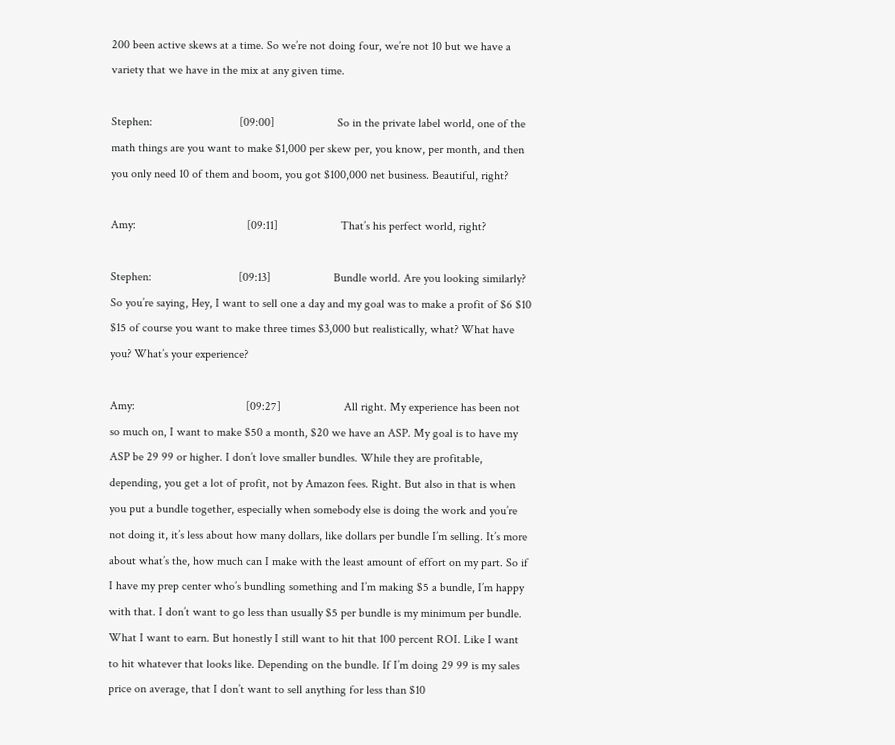200 been active skews at a time. So we’re not doing four, we’re not 10 but we have a variety that we have in the mix at any given time.

Stephen:                             [09:00]                     So in the private label world, one of the math things are you want to make $1,000 per skew per, you know, per month, and then you only need 10 of them and boom, you got $100,000 net business. Beautiful, right?

Amy:                                     [09:11]                     That’s his perfect world, right?

Stephen:                             [09:13]                     Bundle world. Are you looking similarly? So you’re saying, Hey, I want to sell one a day and my goal was to make a profit of $6 $10 $15 of course you want to make three times $3,000 but realistically, what? What have you? What’s your experience?

Amy:                                     [09:27]                     All right. My experience has been not so much on, I want to make $50 a month, $20 we have an ASP. My goal is to have my ASP be 29 99 or higher. I don’t love smaller bundles. While they are profitable, depending, you get a lot of profit, not by Amazon fees. Right. But also in that is when you put a bundle together, especially when somebody else is doing the work and you’re not doing it, it’s less about how many dollars, like dollars per bundle I’m selling. It’s more about what’s the, how much can I make with the least amount of effort on my part. So if I have my prep center who’s bundling something and I’m making $5 a bundle, I’m happy with that. I don’t want to go less than usually $5 per bundle is my minimum per bundle. What I want to earn. But honestly I still want to hit that 100 percent ROI. Like I want to hit whatever that looks like. Depending on the bundle. If I’m doing 29 99 is my sales price on average, that I don’t want to sell anything for less than $10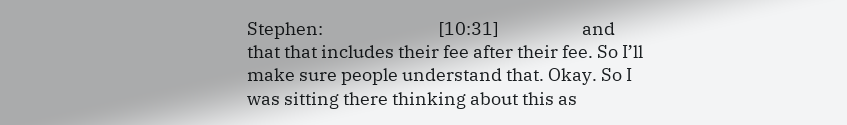Stephen:                             [10:31]                     and that that includes their fee after their fee. So I’ll make sure people understand that. Okay. So I was sitting there thinking about this as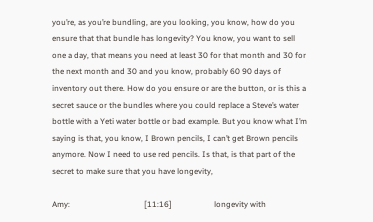you’re, as you’re bundling, are you looking, you know, how do you ensure that that bundle has longevity? You know, you want to sell one a day, that means you need at least 30 for that month and 30 for the next month and 30 and you know, probably 60 90 days of inventory out there. How do you ensure or are the button, or is this a secret sauce or the bundles where you could replace a Steve’s water bottle with a Yeti water bottle or bad example. But you know what I’m saying is that, you know, I Brown pencils, I can’t get Brown pencils anymore. Now I need to use red pencils. Is that, is that part of the secret to make sure that you have longevity,

Amy:                                     [11:16]                     longevity with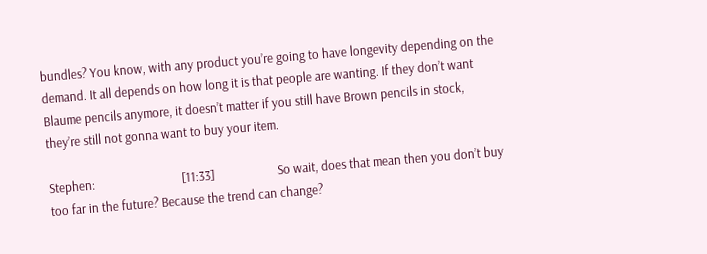bundles? You know, with any product you’re going to have longevity depending on the demand. It all depends on how long it is that people are wanting. If they don’t want Blaume pencils anymore, it doesn’t matter if you still have Brown pencils in stock, they’re still not gonna want to buy your item.

Stephen:                             [11:33]                     So wait, does that mean then you don’t buy too far in the future? Because the trend can change?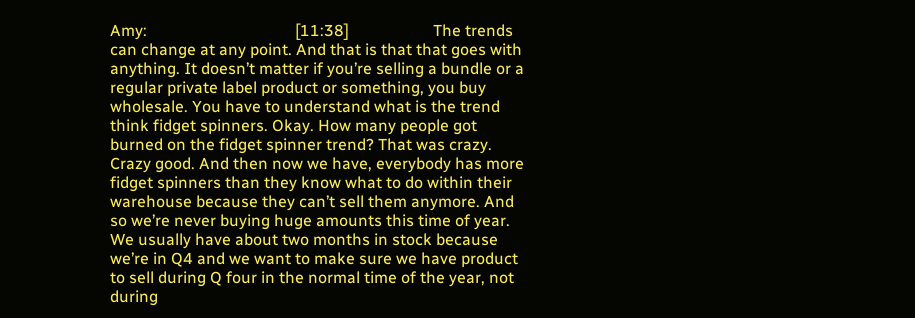Amy:                                     [11:38]                     The trends can change at any point. And that is that that goes with anything. It doesn’t matter if you’re selling a bundle or a regular private label product or something, you buy wholesale. You have to understand what is the trend think fidget spinners. Okay. How many people got burned on the fidget spinner trend? That was crazy. Crazy good. And then now we have, everybody has more fidget spinners than they know what to do within their warehouse because they can’t sell them anymore. And so we’re never buying huge amounts this time of year. We usually have about two months in stock because we’re in Q4 and we want to make sure we have product to sell during Q four in the normal time of the year, not during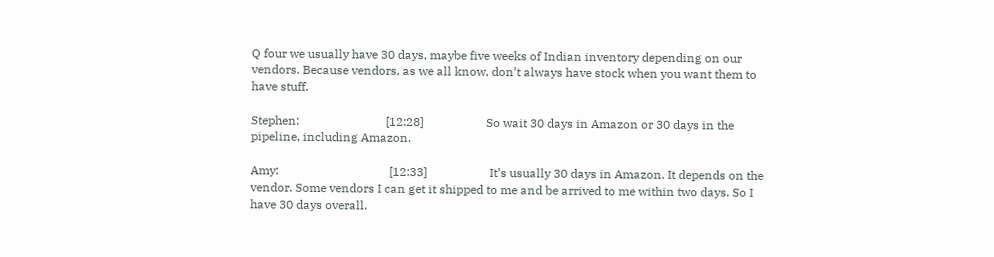Q four we usually have 30 days, maybe five weeks of Indian inventory depending on our vendors. Because vendors, as we all know, don’t always have stock when you want them to have stuff.

Stephen:                             [12:28]                     So wait 30 days in Amazon or 30 days in the pipeline, including Amazon.

Amy:                                     [12:33]                     It’s usually 30 days in Amazon. It depends on the vendor. Some vendors I can get it shipped to me and be arrived to me within two days. So I have 30 days overall.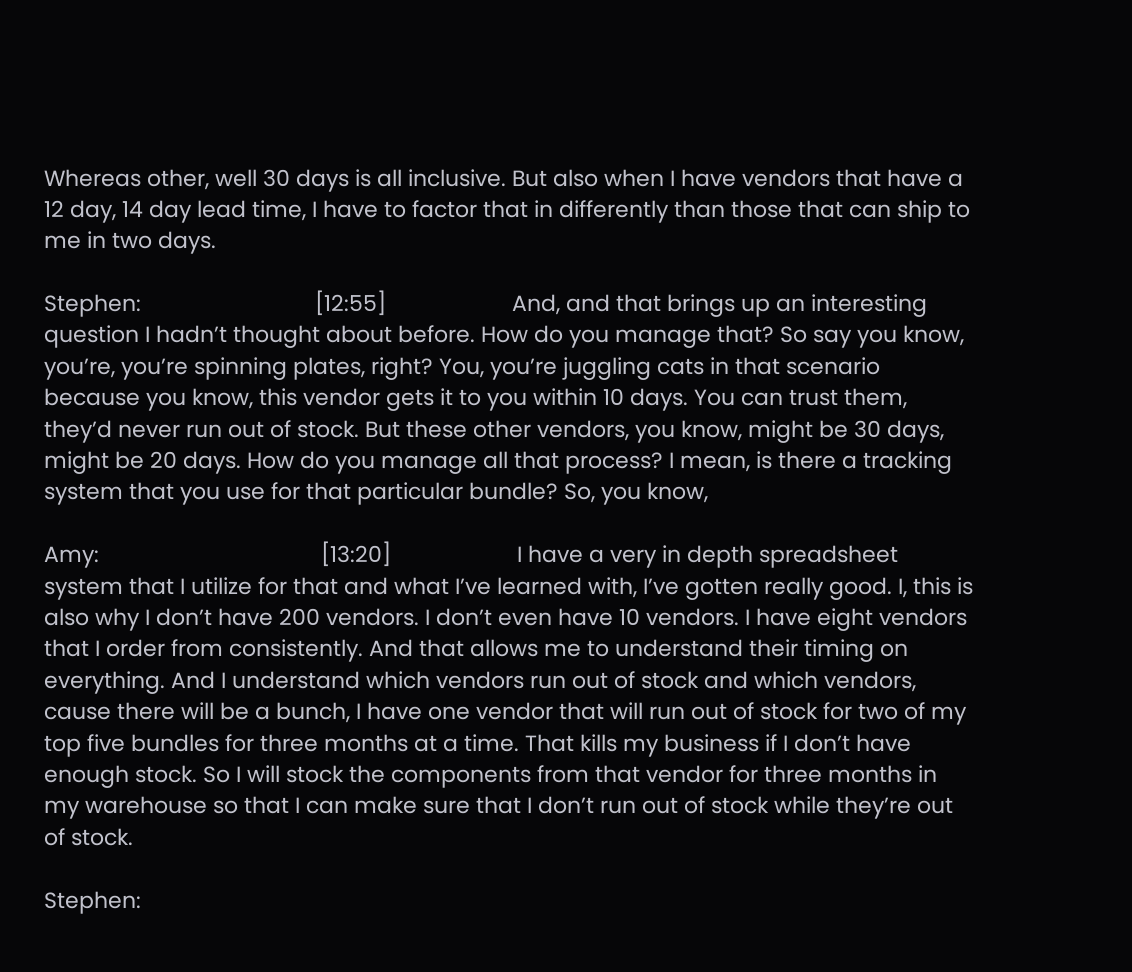Whereas other, well 30 days is all inclusive. But also when I have vendors that have a 12 day, 14 day lead time, I have to factor that in differently than those that can ship to me in two days.

Stephen:                             [12:55]                     And, and that brings up an interesting question I hadn’t thought about before. How do you manage that? So say you know, you’re, you’re spinning plates, right? You, you’re juggling cats in that scenario because you know, this vendor gets it to you within 10 days. You can trust them, they’d never run out of stock. But these other vendors, you know, might be 30 days, might be 20 days. How do you manage all that process? I mean, is there a tracking system that you use for that particular bundle? So, you know,

Amy:                                     [13:20]                     I have a very in depth spreadsheet system that I utilize for that and what I’ve learned with, I’ve gotten really good. I, this is also why I don’t have 200 vendors. I don’t even have 10 vendors. I have eight vendors that I order from consistently. And that allows me to understand their timing on everything. And I understand which vendors run out of stock and which vendors, cause there will be a bunch, I have one vendor that will run out of stock for two of my top five bundles for three months at a time. That kills my business if I don’t have enough stock. So I will stock the components from that vendor for three months in my warehouse so that I can make sure that I don’t run out of stock while they’re out of stock.

Stephen: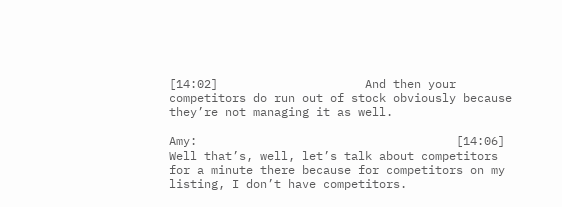[14:02]                     And then your competitors do run out of stock obviously because they’re not managing it as well.

Amy:                                     [14:06]                     Well that’s, well, let’s talk about competitors for a minute there because for competitors on my listing, I don’t have competitors.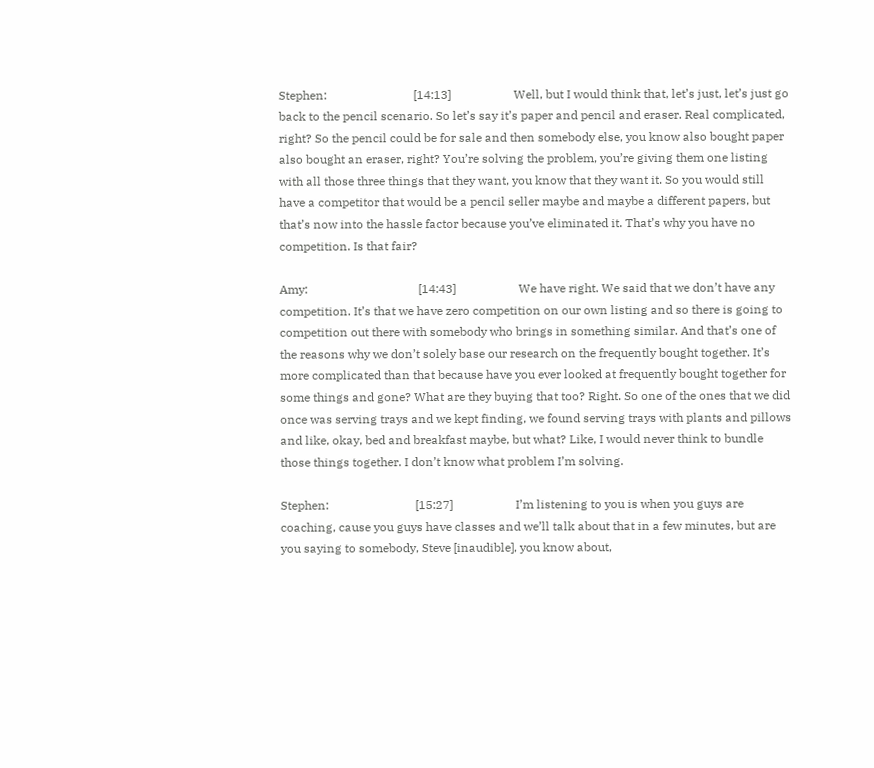Stephen:                             [14:13]                     Well, but I would think that, let’s just, let’s just go back to the pencil scenario. So let’s say it’s paper and pencil and eraser. Real complicated, right? So the pencil could be for sale and then somebody else, you know also bought paper also bought an eraser, right? You’re solving the problem, you’re giving them one listing with all those three things that they want, you know that they want it. So you would still have a competitor that would be a pencil seller maybe and maybe a different papers, but that’s now into the hassle factor because you’ve eliminated it. That’s why you have no competition. Is that fair?

Amy:                                     [14:43]                     We have right. We said that we don’t have any competition. It’s that we have zero competition on our own listing and so there is going to competition out there with somebody who brings in something similar. And that’s one of the reasons why we don’t solely base our research on the frequently bought together. It’s more complicated than that because have you ever looked at frequently bought together for some things and gone? What are they buying that too? Right. So one of the ones that we did once was serving trays and we kept finding, we found serving trays with plants and pillows and like, okay, bed and breakfast maybe, but what? Like, I would never think to bundle those things together. I don’t know what problem I’m solving.

Stephen:                             [15:27]                     I’m listening to you is when you guys are coaching, cause you guys have classes and we’ll talk about that in a few minutes, but are you saying to somebody, Steve [inaudible], you know about,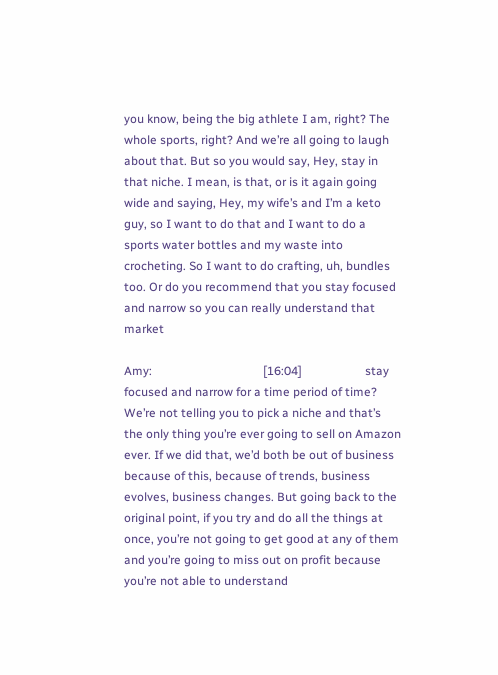you know, being the big athlete I am, right? The whole sports, right? And we’re all going to laugh about that. But so you would say, Hey, stay in that niche. I mean, is that, or is it again going wide and saying, Hey, my wife’s and I’m a keto guy, so I want to do that and I want to do a sports water bottles and my waste into crocheting. So I want to do crafting, uh, bundles too. Or do you recommend that you stay focused and narrow so you can really understand that market

Amy:                                     [16:04]                     stay focused and narrow for a time period of time? We’re not telling you to pick a niche and that’s the only thing you’re ever going to sell on Amazon ever. If we did that, we’d both be out of business because of this, because of trends, business evolves, business changes. But going back to the original point, if you try and do all the things at once, you’re not going to get good at any of them and you’re going to miss out on profit because you’re not able to understand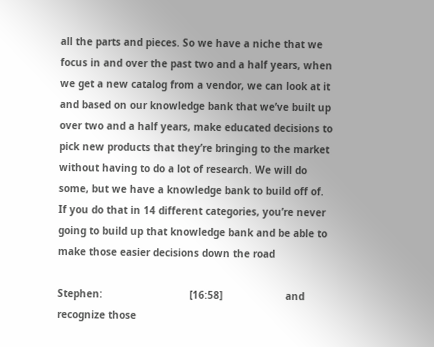all the parts and pieces. So we have a niche that we focus in and over the past two and a half years, when we get a new catalog from a vendor, we can look at it and based on our knowledge bank that we’ve built up over two and a half years, make educated decisions to pick new products that they’re bringing to the market without having to do a lot of research. We will do some, but we have a knowledge bank to build off of. If you do that in 14 different categories, you’re never going to build up that knowledge bank and be able to make those easier decisions down the road

Stephen:                             [16:58]                     and recognize those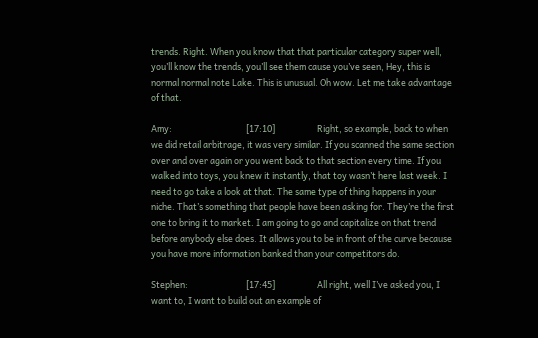trends. Right. When you know that that particular category super well, you’ll know the trends, you’ll see them cause you’ve seen, Hey, this is normal normal note Lake. This is unusual. Oh wow. Let me take advantage of that.

Amy:                                     [17:10]                     Right, so example, back to when we did retail arbitrage, it was very similar. If you scanned the same section over and over again or you went back to that section every time. If you walked into toys, you knew it instantly, that toy wasn’t here last week. I need to go take a look at that. The same type of thing happens in your niche. That’s something that people have been asking for. They’re the first one to bring it to market. I am going to go and capitalize on that trend before anybody else does. It allows you to be in front of the curve because you have more information banked than your competitors do.

Stephen:                             [17:45]                     All right, well I’ve asked you, I want to, I want to build out an example of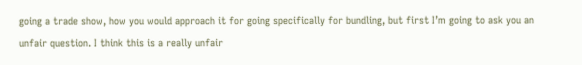going a trade show, how you would approach it for going specifically for bundling, but first I’m going to ask you an unfair question. I think this is a really unfair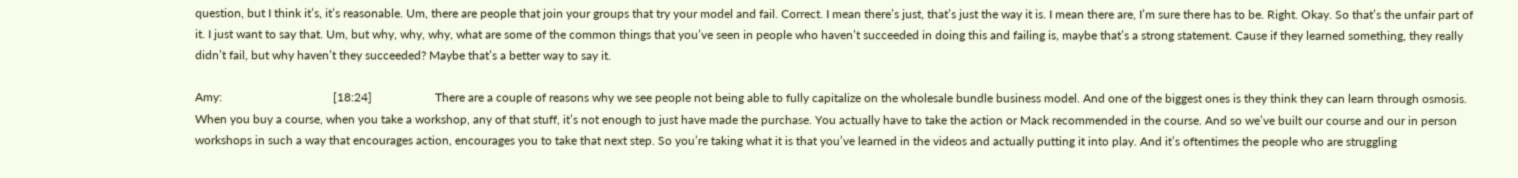question, but I think it’s, it’s reasonable. Um, there are people that join your groups that try your model and fail. Correct. I mean there’s just, that’s just the way it is. I mean there are, I’m sure there has to be. Right. Okay. So that’s the unfair part of it. I just want to say that. Um, but why, why, why, what are some of the common things that you’ve seen in people who haven’t succeeded in doing this and failing is, maybe that’s a strong statement. Cause if they learned something, they really didn’t fail, but why haven’t they succeeded? Maybe that’s a better way to say it.

Amy:                                     [18:24]                     There are a couple of reasons why we see people not being able to fully capitalize on the wholesale bundle business model. And one of the biggest ones is they think they can learn through osmosis. When you buy a course, when you take a workshop, any of that stuff, it’s not enough to just have made the purchase. You actually have to take the action or Mack recommended in the course. And so we’ve built our course and our in person workshops in such a way that encourages action, encourages you to take that next step. So you’re taking what it is that you’ve learned in the videos and actually putting it into play. And it’s oftentimes the people who are struggling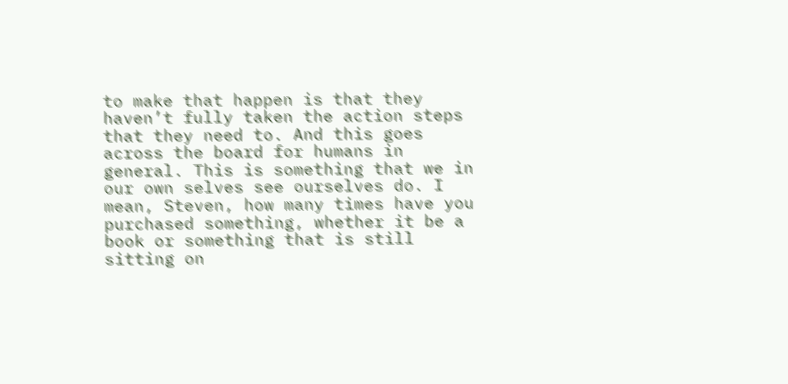to make that happen is that they haven’t fully taken the action steps that they need to. And this goes across the board for humans in general. This is something that we in our own selves see ourselves do. I mean, Steven, how many times have you purchased something, whether it be a book or something that is still sitting on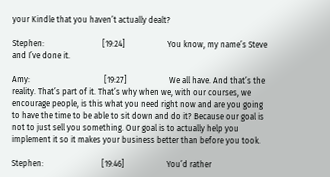your Kindle that you haven’t actually dealt?

Stephen:                             [19:24]                     You know, my name’s Steve and I’ve done it.

Amy:                                     [19:27]                     We all have. And that’s the reality. That’s part of it. That’s why when we, with our courses, we encourage people, is this what you need right now and are you going to have the time to be able to sit down and do it? Because our goal is not to just sell you something. Our goal is to actually help you implement it so it makes your business better than before you took.

Stephen:                             [19:46]                     You’d rather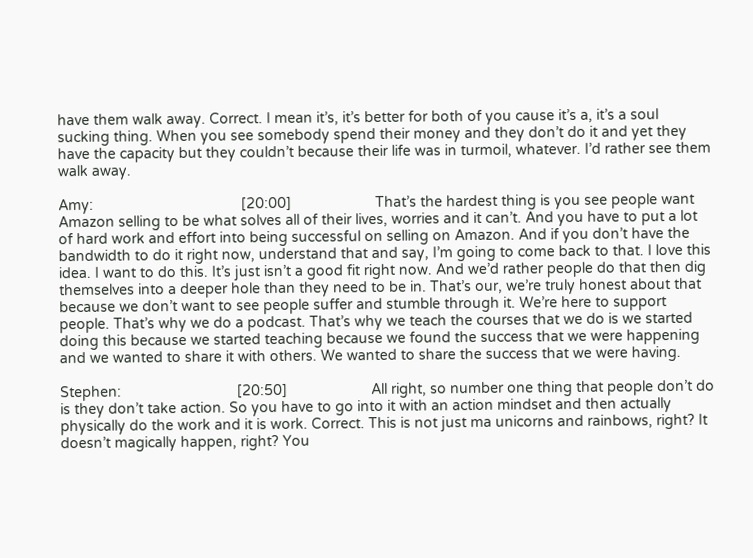have them walk away. Correct. I mean it’s, it’s better for both of you cause it’s a, it’s a soul sucking thing. When you see somebody spend their money and they don’t do it and yet they have the capacity but they couldn’t because their life was in turmoil, whatever. I’d rather see them walk away.

Amy:                                     [20:00]                     That’s the hardest thing is you see people want Amazon selling to be what solves all of their lives, worries and it can’t. And you have to put a lot of hard work and effort into being successful on selling on Amazon. And if you don’t have the bandwidth to do it right now, understand that and say, I’m going to come back to that. I love this idea. I want to do this. It’s just isn’t a good fit right now. And we’d rather people do that then dig themselves into a deeper hole than they need to be in. That’s our, we’re truly honest about that because we don’t want to see people suffer and stumble through it. We’re here to support people. That’s why we do a podcast. That’s why we teach the courses that we do is we started doing this because we started teaching because we found the success that we were happening and we wanted to share it with others. We wanted to share the success that we were having.

Stephen:                             [20:50]                     All right, so number one thing that people don’t do is they don’t take action. So you have to go into it with an action mindset and then actually physically do the work and it is work. Correct. This is not just ma unicorns and rainbows, right? It doesn’t magically happen, right? You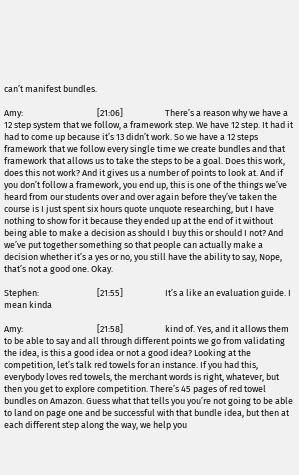can’t manifest bundles.

Amy:                                     [21:06]                     There’s a reason why we have a 12 step system that we follow, a framework step. We have 12 step. It had it had to come up because it’s 13 didn’t work. So we have a 12 steps framework that we follow every single time we create bundles and that framework that allows us to take the steps to be a goal. Does this work, does this not work? And it gives us a number of points to look at. And if you don’t follow a framework, you end up, this is one of the things we’ve heard from our students over and over again before they’ve taken the course is I just spent six hours quote unquote researching, but I have nothing to show for it because they ended up at the end of it without being able to make a decision as should I buy this or should I not? And we’ve put together something so that people can actually make a decision whether it’s a yes or no, you still have the ability to say, Nope, that’s not a good one. Okay.

Stephen:                             [21:55]                     It’s a like an evaluation guide. I mean kinda

Amy:                                     [21:58]                     kind of. Yes, and it allows them to be able to say and all through different points we go from validating the idea, is this a good idea or not a good idea? Looking at the competition, let’s talk red towels for an instance. If you had this, everybody loves red towels, the merchant words is right, whatever, but then you get to explore competition. There’s 45 pages of red towel bundles on Amazon. Guess what that tells you you’re not going to be able to land on page one and be successful with that bundle idea, but then at each different step along the way, we help you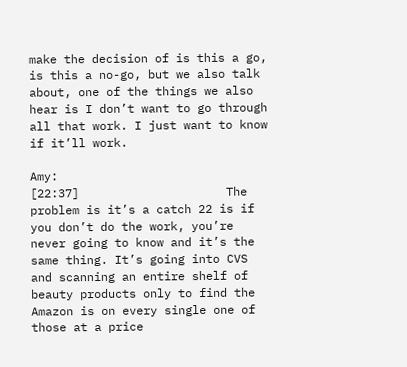make the decision of is this a go, is this a no-go, but we also talk about, one of the things we also hear is I don’t want to go through all that work. I just want to know if it’ll work.

Amy:                                     [22:37]                     The problem is it’s a catch 22 is if you don’t do the work, you’re never going to know and it’s the same thing. It’s going into CVS and scanning an entire shelf of beauty products only to find the Amazon is on every single one of those at a price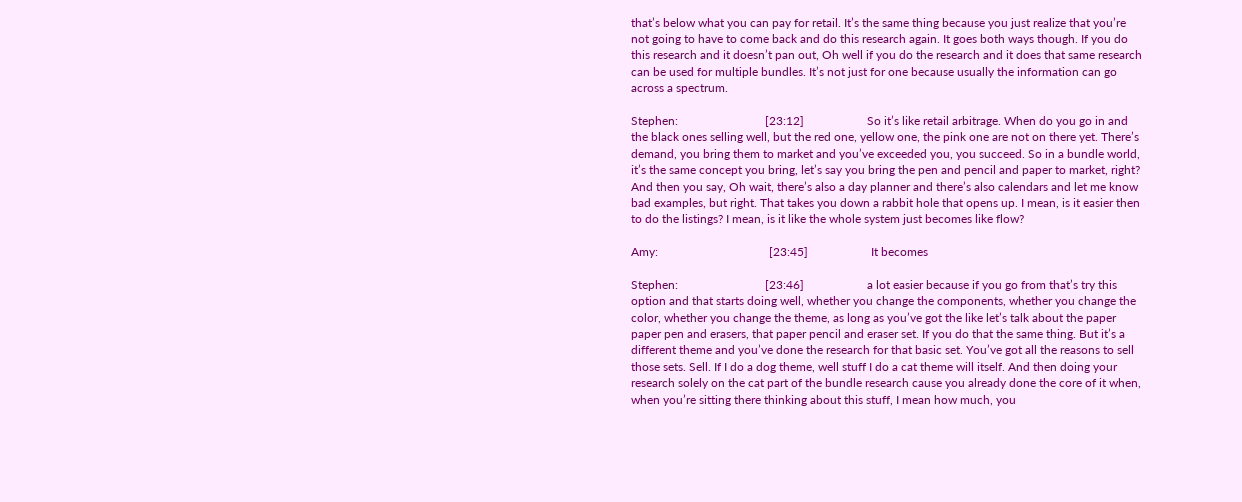that’s below what you can pay for retail. It’s the same thing because you just realize that you’re not going to have to come back and do this research again. It goes both ways though. If you do this research and it doesn’t pan out, Oh well if you do the research and it does that same research can be used for multiple bundles. It’s not just for one because usually the information can go across a spectrum.

Stephen:                             [23:12]                     So it’s like retail arbitrage. When do you go in and the black ones selling well, but the red one, yellow one, the pink one are not on there yet. There’s demand, you bring them to market and you’ve exceeded you, you succeed. So in a bundle world, it’s the same concept you bring, let’s say you bring the pen and pencil and paper to market, right? And then you say, Oh wait, there’s also a day planner and there’s also calendars and let me know bad examples, but right. That takes you down a rabbit hole that opens up. I mean, is it easier then to do the listings? I mean, is it like the whole system just becomes like flow?

Amy:                                     [23:45]                     It becomes

Stephen:                             [23:46]                     a lot easier because if you go from that’s try this option and that starts doing well, whether you change the components, whether you change the color, whether you change the theme, as long as you’ve got the like let’s talk about the paper paper pen and erasers, that paper pencil and eraser set. If you do that the same thing. But it’s a different theme and you’ve done the research for that basic set. You’ve got all the reasons to sell those sets. Sell. If I do a dog theme, well stuff I do a cat theme will itself. And then doing your research solely on the cat part of the bundle research cause you already done the core of it when, when you’re sitting there thinking about this stuff, I mean how much, you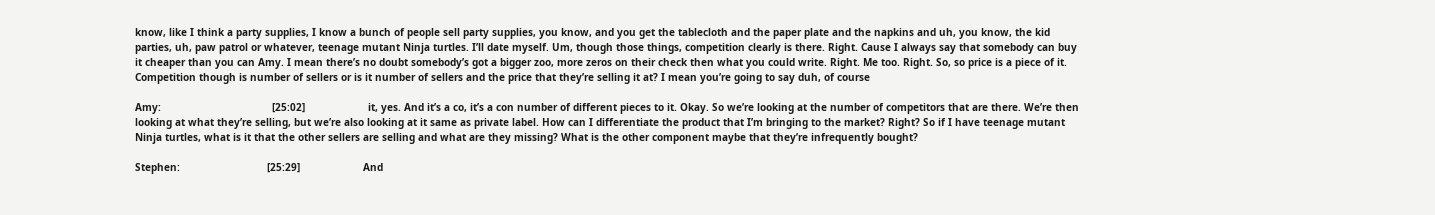know, like I think a party supplies, I know a bunch of people sell party supplies, you know, and you get the tablecloth and the paper plate and the napkins and uh, you know, the kid parties, uh, paw patrol or whatever, teenage mutant Ninja turtles. I’ll date myself. Um, though those things, competition clearly is there. Right. Cause I always say that somebody can buy it cheaper than you can Amy. I mean there’s no doubt somebody’s got a bigger zoo, more zeros on their check then what you could write. Right. Me too. Right. So, so price is a piece of it. Competition though is number of sellers or is it number of sellers and the price that they’re selling it at? I mean you’re going to say duh, of course

Amy:                                     [25:02]                     it, yes. And it’s a co, it’s a con number of different pieces to it. Okay. So we’re looking at the number of competitors that are there. We’re then looking at what they’re selling, but we’re also looking at it same as private label. How can I differentiate the product that I’m bringing to the market? Right? So if I have teenage mutant Ninja turtles, what is it that the other sellers are selling and what are they missing? What is the other component maybe that they’re infrequently bought?

Stephen:                             [25:29]                     And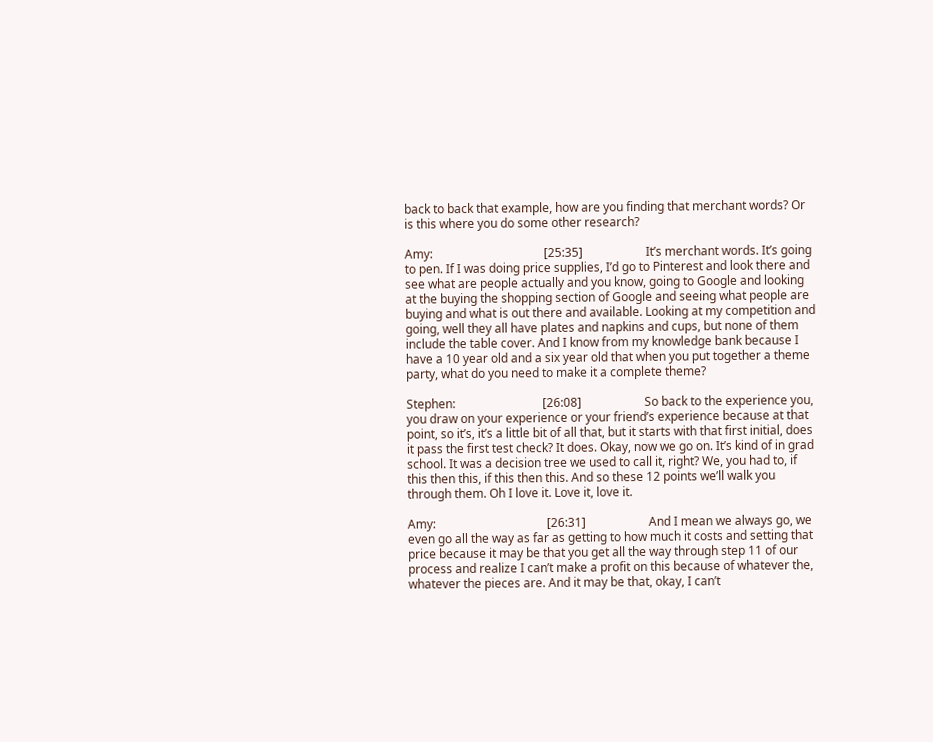back to back that example, how are you finding that merchant words? Or is this where you do some other research?

Amy:                                     [25:35]                     It’s merchant words. It’s going to pen. If I was doing price supplies, I’d go to Pinterest and look there and see what are people actually and you know, going to Google and looking at the buying the shopping section of Google and seeing what people are buying and what is out there and available. Looking at my competition and going, well they all have plates and napkins and cups, but none of them include the table cover. And I know from my knowledge bank because I have a 10 year old and a six year old that when you put together a theme party, what do you need to make it a complete theme?

Stephen:                             [26:08]                     So back to the experience you, you draw on your experience or your friend’s experience because at that point, so it’s, it’s a little bit of all that, but it starts with that first initial, does it pass the first test check? It does. Okay, now we go on. It’s kind of in grad school. It was a decision tree we used to call it, right? We, you had to, if this then this, if this then this. And so these 12 points we’ll walk you through them. Oh I love it. Love it, love it.

Amy:                                     [26:31]                     And I mean we always go, we even go all the way as far as getting to how much it costs and setting that price because it may be that you get all the way through step 11 of our process and realize I can’t make a profit on this because of whatever the, whatever the pieces are. And it may be that, okay, I can’t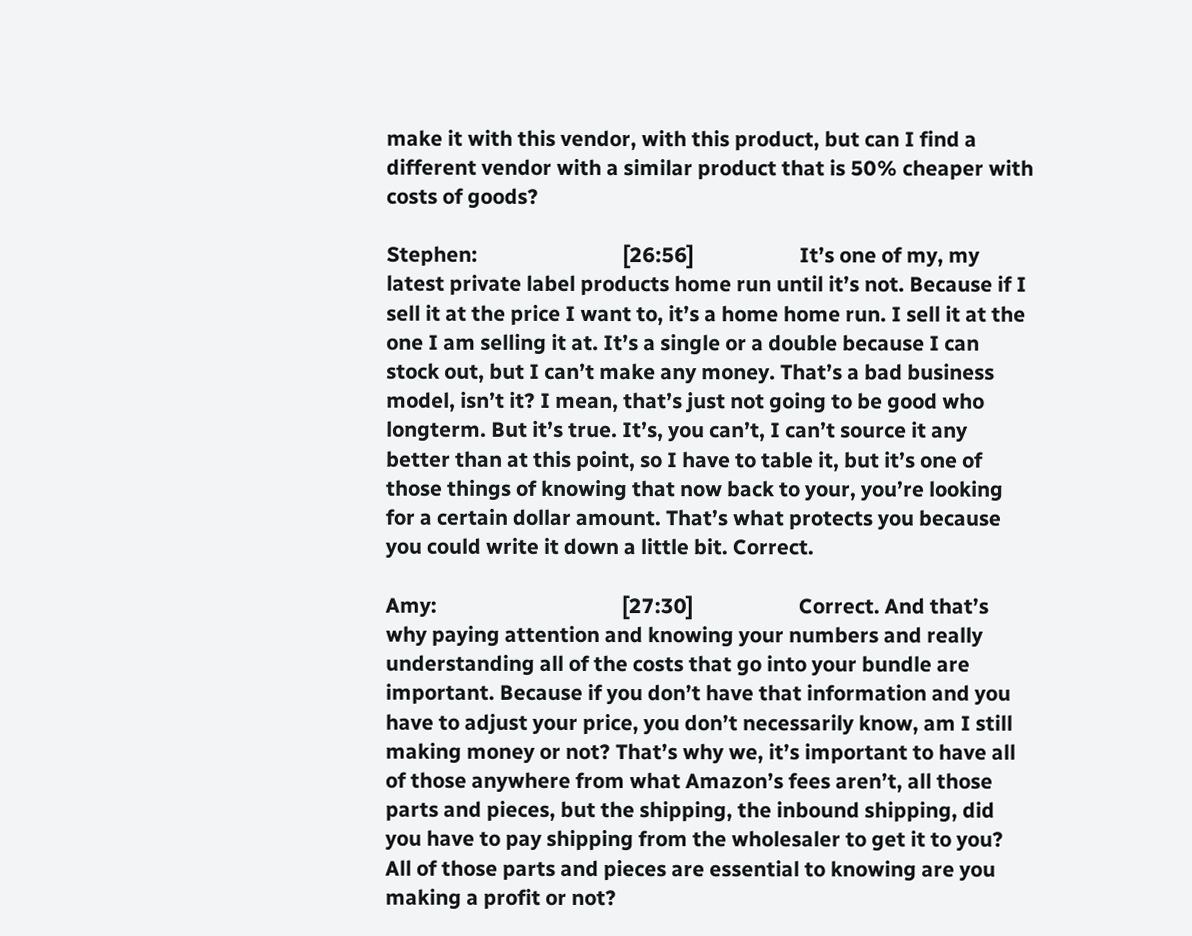make it with this vendor, with this product, but can I find a different vendor with a similar product that is 50% cheaper with costs of goods?

Stephen:                             [26:56]                     It’s one of my, my latest private label products home run until it’s not. Because if I sell it at the price I want to, it’s a home home run. I sell it at the one I am selling it at. It’s a single or a double because I can stock out, but I can’t make any money. That’s a bad business model, isn’t it? I mean, that’s just not going to be good who longterm. But it’s true. It’s, you can’t, I can’t source it any better than at this point, so I have to table it, but it’s one of those things of knowing that now back to your, you’re looking for a certain dollar amount. That’s what protects you because you could write it down a little bit. Correct.

Amy:                                     [27:30]                     Correct. And that’s why paying attention and knowing your numbers and really understanding all of the costs that go into your bundle are important. Because if you don’t have that information and you have to adjust your price, you don’t necessarily know, am I still making money or not? That’s why we, it’s important to have all of those anywhere from what Amazon’s fees aren’t, all those parts and pieces, but the shipping, the inbound shipping, did you have to pay shipping from the wholesaler to get it to you? All of those parts and pieces are essential to knowing are you making a profit or not?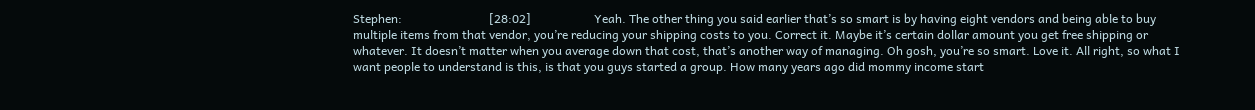Stephen:                             [28:02]                     Yeah. The other thing you said earlier that’s so smart is by having eight vendors and being able to buy multiple items from that vendor, you’re reducing your shipping costs to you. Correct it. Maybe it’s certain dollar amount you get free shipping or whatever. It doesn’t matter when you average down that cost, that’s another way of managing. Oh gosh, you’re so smart. Love it. All right, so what I want people to understand is this, is that you guys started a group. How many years ago did mommy income start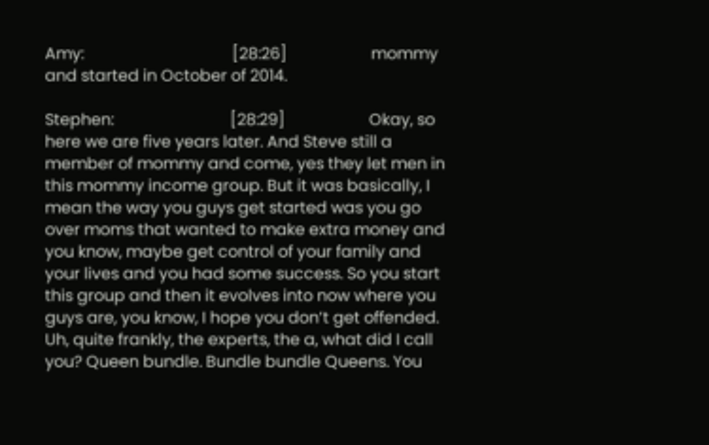Amy:                                     [28:26]                     mommy and started in October of 2014.

Stephen:                             [28:29]                     Okay, so here we are five years later. And Steve still a member of mommy and come, yes they let men in this mommy income group. But it was basically, I mean the way you guys get started was you go over moms that wanted to make extra money and you know, maybe get control of your family and your lives and you had some success. So you start this group and then it evolves into now where you guys are, you know, I hope you don’t get offended. Uh, quite frankly, the experts, the a, what did I call you? Queen bundle. Bundle bundle Queens. You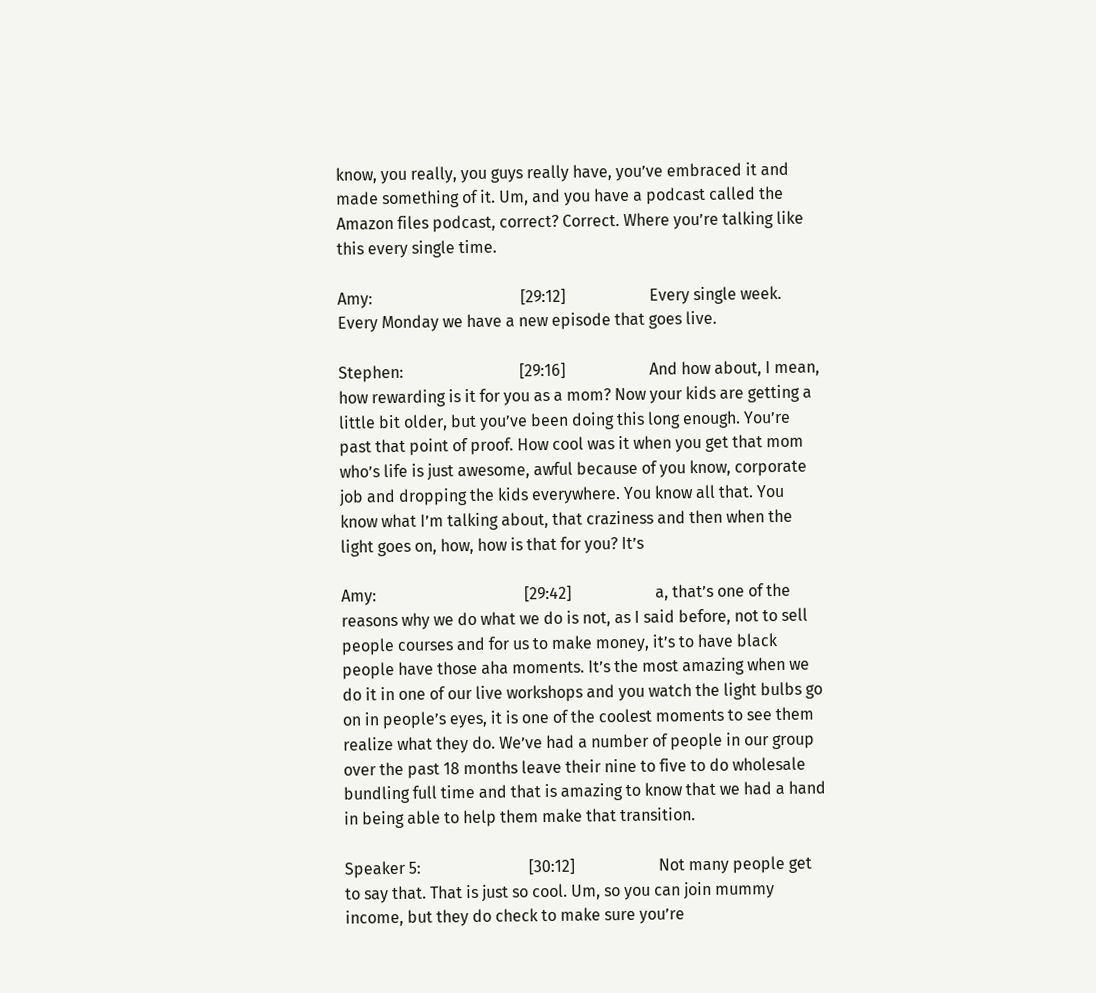know, you really, you guys really have, you’ve embraced it and made something of it. Um, and you have a podcast called the Amazon files podcast, correct? Correct. Where you’re talking like this every single time.

Amy:                                     [29:12]                     Every single week. Every Monday we have a new episode that goes live.

Stephen:                             [29:16]                     And how about, I mean, how rewarding is it for you as a mom? Now your kids are getting a little bit older, but you’ve been doing this long enough. You’re past that point of proof. How cool was it when you get that mom who’s life is just awesome, awful because of you know, corporate job and dropping the kids everywhere. You know all that. You know what I’m talking about, that craziness and then when the light goes on, how, how is that for you? It’s

Amy:                                     [29:42]                     a, that’s one of the reasons why we do what we do is not, as I said before, not to sell people courses and for us to make money, it’s to have black people have those aha moments. It’s the most amazing when we do it in one of our live workshops and you watch the light bulbs go on in people’s eyes, it is one of the coolest moments to see them realize what they do. We’ve had a number of people in our group over the past 18 months leave their nine to five to do wholesale bundling full time and that is amazing to know that we had a hand in being able to help them make that transition.

Speaker 5:                           [30:12]                     Not many people get to say that. That is just so cool. Um, so you can join mummy income, but they do check to make sure you’re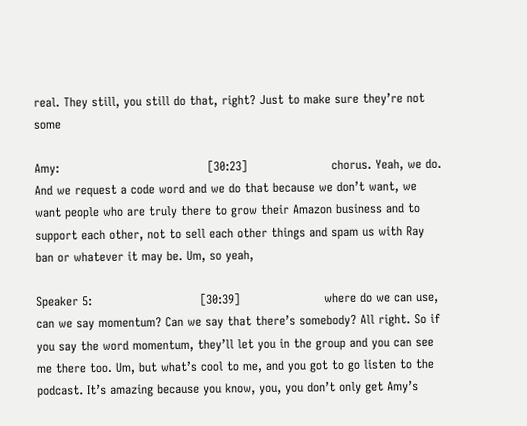real. They still, you still do that, right? Just to make sure they’re not some

Amy:                                     [30:23]                     chorus. Yeah, we do. And we request a code word and we do that because we don’t want, we want people who are truly there to grow their Amazon business and to support each other, not to sell each other things and spam us with Ray ban or whatever it may be. Um, so yeah,

Speaker 5:                           [30:39]                     where do we can use, can we say momentum? Can we say that there’s somebody? All right. So if you say the word momentum, they’ll let you in the group and you can see me there too. Um, but what’s cool to me, and you got to go listen to the podcast. It’s amazing because you know, you, you don’t only get Amy’s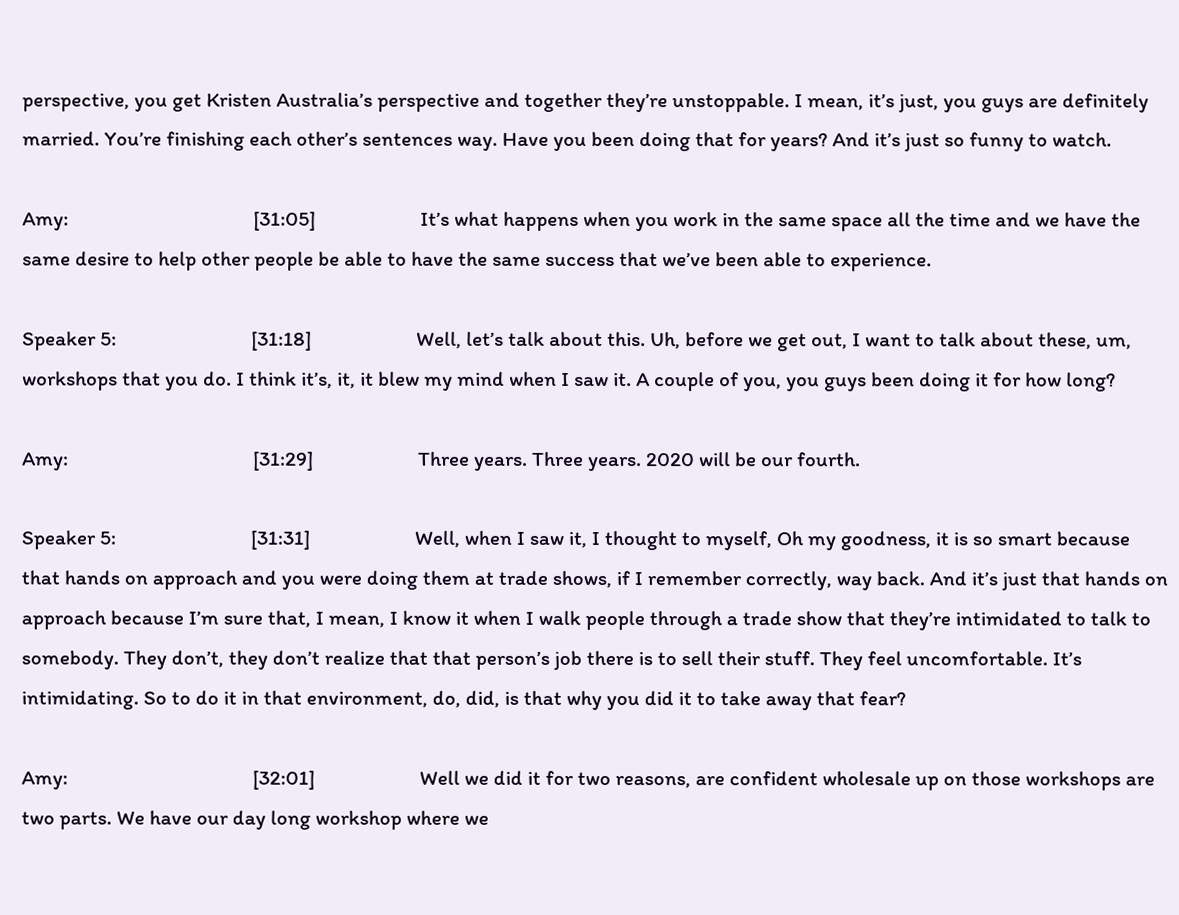perspective, you get Kristen Australia’s perspective and together they’re unstoppable. I mean, it’s just, you guys are definitely married. You’re finishing each other’s sentences way. Have you been doing that for years? And it’s just so funny to watch.

Amy:                                     [31:05]                     It’s what happens when you work in the same space all the time and we have the same desire to help other people be able to have the same success that we’ve been able to experience.

Speaker 5:                           [31:18]                     Well, let’s talk about this. Uh, before we get out, I want to talk about these, um, workshops that you do. I think it’s, it, it blew my mind when I saw it. A couple of you, you guys been doing it for how long?

Amy:                                     [31:29]                     Three years. Three years. 2020 will be our fourth.

Speaker 5:                           [31:31]                     Well, when I saw it, I thought to myself, Oh my goodness, it is so smart because that hands on approach and you were doing them at trade shows, if I remember correctly, way back. And it’s just that hands on approach because I’m sure that, I mean, I know it when I walk people through a trade show that they’re intimidated to talk to somebody. They don’t, they don’t realize that that person’s job there is to sell their stuff. They feel uncomfortable. It’s intimidating. So to do it in that environment, do, did, is that why you did it to take away that fear?

Amy:                                     [32:01]                     Well we did it for two reasons, are confident wholesale up on those workshops are two parts. We have our day long workshop where we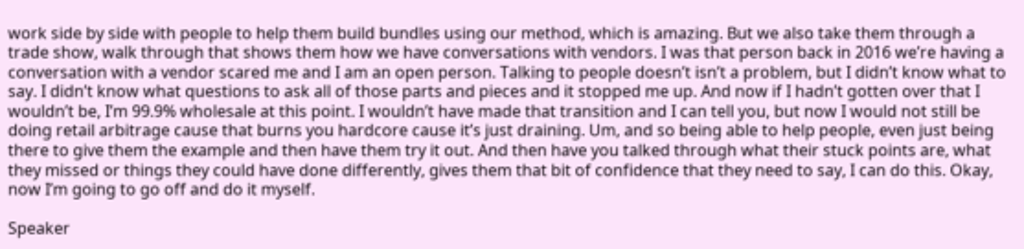work side by side with people to help them build bundles using our method, which is amazing. But we also take them through a trade show, walk through that shows them how we have conversations with vendors. I was that person back in 2016 we’re having a conversation with a vendor scared me and I am an open person. Talking to people doesn’t isn’t a problem, but I didn’t know what to say. I didn’t know what questions to ask all of those parts and pieces and it stopped me up. And now if I hadn’t gotten over that I wouldn’t be, I’m 99.9% wholesale at this point. I wouldn’t have made that transition and I can tell you, but now I would not still be doing retail arbitrage cause that burns you hardcore cause it’s just draining. Um, and so being able to help people, even just being there to give them the example and then have them try it out. And then have you talked through what their stuck points are, what they missed or things they could have done differently, gives them that bit of confidence that they need to say, I can do this. Okay, now I’m going to go off and do it myself.

Speaker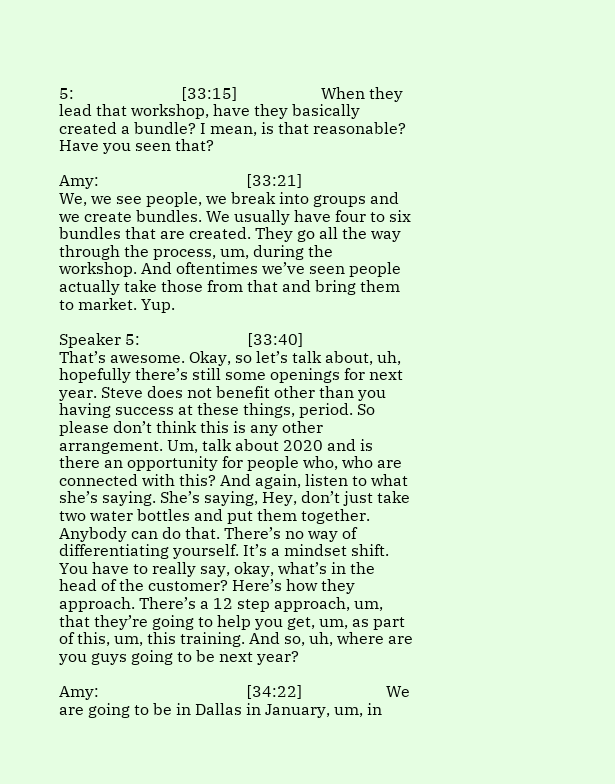5:                           [33:15]                     When they lead that workshop, have they basically created a bundle? I mean, is that reasonable? Have you seen that?

Amy:                                     [33:21]                     We, we see people, we break into groups and we create bundles. We usually have four to six bundles that are created. They go all the way through the process, um, during the workshop. And oftentimes we’ve seen people actually take those from that and bring them to market. Yup.

Speaker 5:                           [33:40]                     That’s awesome. Okay, so let’s talk about, uh, hopefully there’s still some openings for next year. Steve does not benefit other than you having success at these things, period. So please don’t think this is any other arrangement. Um, talk about 2020 and is there an opportunity for people who, who are connected with this? And again, listen to what she’s saying. She’s saying, Hey, don’t just take two water bottles and put them together. Anybody can do that. There’s no way of differentiating yourself. It’s a mindset shift. You have to really say, okay, what’s in the head of the customer? Here’s how they approach. There’s a 12 step approach, um, that they’re going to help you get, um, as part of this, um, this training. And so, uh, where are you guys going to be next year?

Amy:                                     [34:22]                     We are going to be in Dallas in January, um, in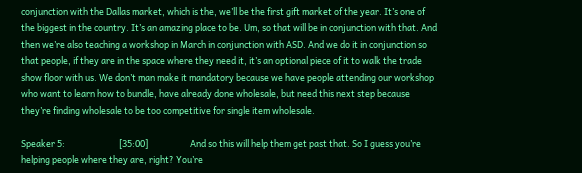conjunction with the Dallas market, which is the, we’ll be the first gift market of the year. It’s one of the biggest in the country. It’s an amazing place to be. Um, so that will be in conjunction with that. And then we’re also teaching a workshop in March in conjunction with ASD. And we do it in conjunction so that people, if they are in the space where they need it, it’s an optional piece of it to walk the trade show floor with us. We don’t man make it mandatory because we have people attending our workshop who want to learn how to bundle, have already done wholesale, but need this next step because they’re finding wholesale to be too competitive for single item wholesale.

Speaker 5:                           [35:00]                     And so this will help them get past that. So I guess you’re helping people where they are, right? You’re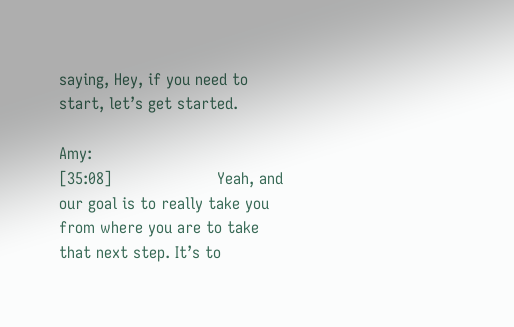saying, Hey, if you need to start, let’s get started.

Amy:                                     [35:08]                     Yeah, and our goal is to really take you from where you are to take that next step. It’s to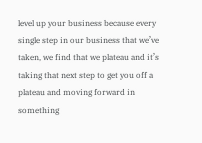level up your business because every single step in our business that we’ve taken, we find that we plateau and it’s taking that next step to get you off a plateau and moving forward in something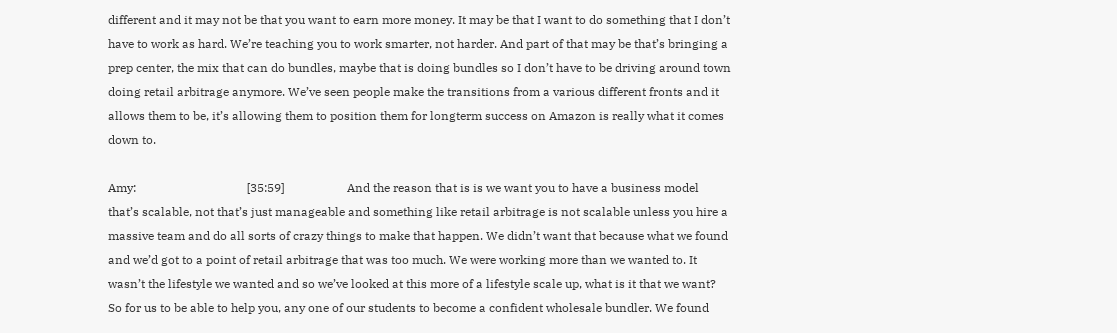different and it may not be that you want to earn more money. It may be that I want to do something that I don’t have to work as hard. We’re teaching you to work smarter, not harder. And part of that may be that’s bringing a prep center, the mix that can do bundles, maybe that is doing bundles so I don’t have to be driving around town doing retail arbitrage anymore. We’ve seen people make the transitions from a various different fronts and it allows them to be, it’s allowing them to position them for longterm success on Amazon is really what it comes down to.

Amy:                                     [35:59]                     And the reason that is is we want you to have a business model that’s scalable, not that’s just manageable and something like retail arbitrage is not scalable unless you hire a massive team and do all sorts of crazy things to make that happen. We didn’t want that because what we found and we’d got to a point of retail arbitrage that was too much. We were working more than we wanted to. It wasn’t the lifestyle we wanted and so we’ve looked at this more of a lifestyle scale up, what is it that we want? So for us to be able to help you, any one of our students to become a confident wholesale bundler. We found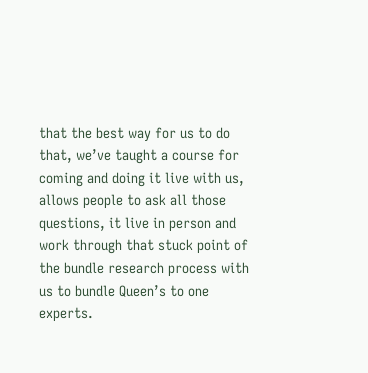that the best way for us to do that, we’ve taught a course for coming and doing it live with us, allows people to ask all those questions, it live in person and work through that stuck point of the bundle research process with us to bundle Queen’s to one experts.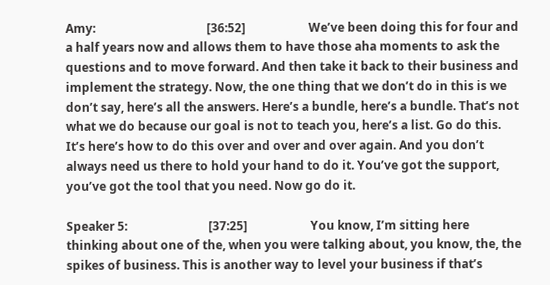Amy:                                     [36:52]                     We’ve been doing this for four and a half years now and allows them to have those aha moments to ask the questions and to move forward. And then take it back to their business and implement the strategy. Now, the one thing that we don’t do in this is we don’t say, here’s all the answers. Here’s a bundle, here’s a bundle. That’s not what we do because our goal is not to teach you, here’s a list. Go do this. It’s here’s how to do this over and over and over again. And you don’t always need us there to hold your hand to do it. You’ve got the support, you’ve got the tool that you need. Now go do it.

Speaker 5:                           [37:25]                     You know, I’m sitting here thinking about one of the, when you were talking about, you know, the, the spikes of business. This is another way to level your business if that’s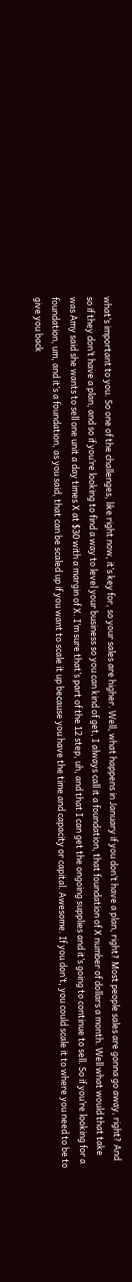what’s important to you. So one of the challenges, like right now, it’s key for, so your sales are higher. Well, what happens in January if you don’t have a plan, right? Most people sales are gonna go away, right? And so if they don’t have a plan, and so if you’re looking to find a way to level your business so you can kind of get, I always call it a foundation, that foundation of X number of dollars a month. Well what would that take was Amy said she wants to sell one unit a day times X at $30 with a margin of X. I’m sure that’s part of the 12 step, uh, and that I can get the ongoing supplies and it’s going to continue to sell. So if you’re looking for a foundation, um, and it’s a foundation, as you said, that can be scaled up if you want to scale it up because you have the time and capacity or capital. Awesome. If you don’t, you could scale it to where you need to be to give you back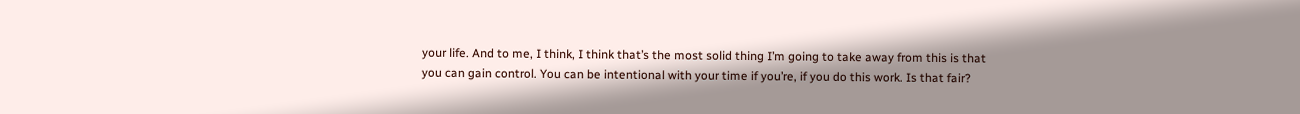your life. And to me, I think, I think that’s the most solid thing I’m going to take away from this is that you can gain control. You can be intentional with your time if you’re, if you do this work. Is that fair?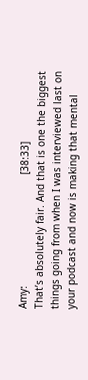Amy:                                     [38:33]                     That’s absolutely fair. And that is one the biggest things going from when I was interviewed last on your podcast and now is making that mental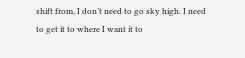shift from, I don’t need to go sky high. I need to get it to where I want it to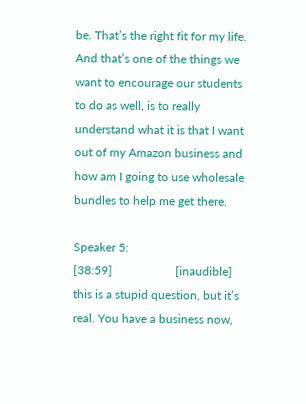be. That’s the right fit for my life. And that’s one of the things we want to encourage our students to do as well, is to really understand what it is that I want out of my Amazon business and how am I going to use wholesale bundles to help me get there.

Speaker 5:                           [38:59]                     [inaudible] this is a stupid question, but it’s real. You have a business now,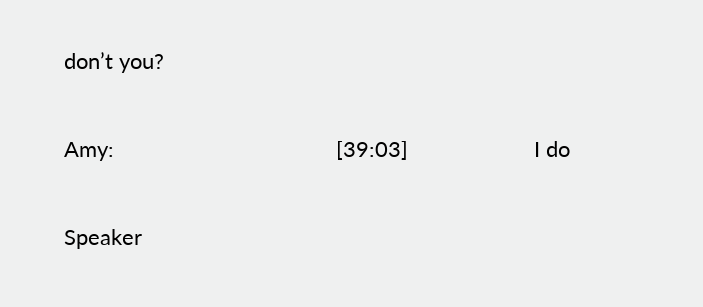don’t you?

Amy:                                     [39:03]                     I do

Speaker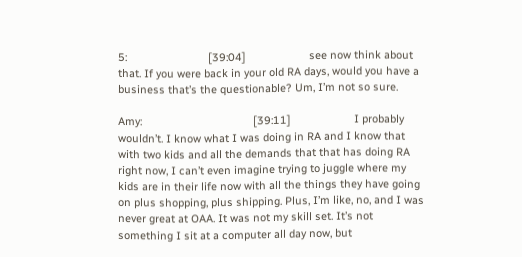5:                           [39:04]                     see now think about that. If you were back in your old RA days, would you have a business that’s the questionable? Um, I’m not so sure.

Amy:                                     [39:11]                     I probably wouldn’t. I know what I was doing in RA and I know that with two kids and all the demands that that has doing RA right now, I can’t even imagine trying to juggle where my kids are in their life now with all the things they have going on plus shopping, plus shipping. Plus, I’m like, no, and I was never great at OAA. It was not my skill set. It’s not something I sit at a computer all day now, but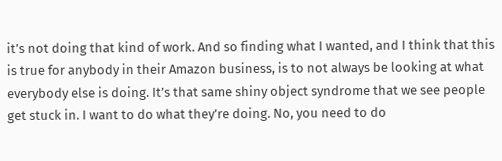it’s not doing that kind of work. And so finding what I wanted, and I think that this is true for anybody in their Amazon business, is to not always be looking at what everybody else is doing. It’s that same shiny object syndrome that we see people get stuck in. I want to do what they’re doing. No, you need to do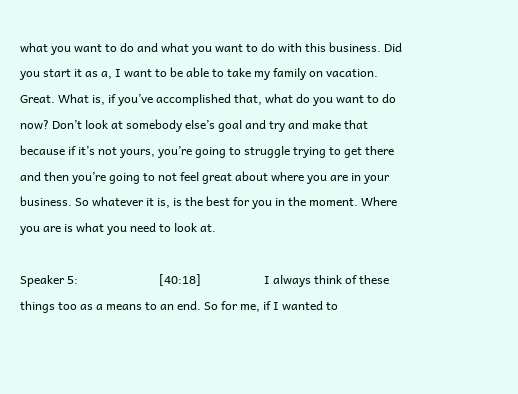what you want to do and what you want to do with this business. Did you start it as a, I want to be able to take my family on vacation. Great. What is, if you’ve accomplished that, what do you want to do now? Don’t look at somebody else’s goal and try and make that because if it’s not yours, you’re going to struggle trying to get there and then you’re going to not feel great about where you are in your business. So whatever it is, is the best for you in the moment. Where you are is what you need to look at.

Speaker 5:                           [40:18]                     I always think of these things too as a means to an end. So for me, if I wanted to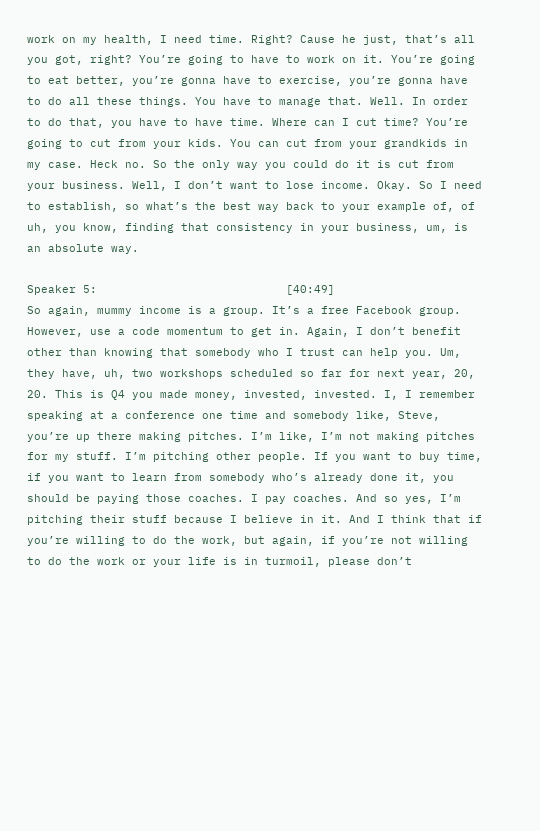work on my health, I need time. Right? Cause he just, that’s all you got, right? You’re going to have to work on it. You’re going to eat better, you’re gonna have to exercise, you’re gonna have to do all these things. You have to manage that. Well. In order to do that, you have to have time. Where can I cut time? You’re going to cut from your kids. You can cut from your grandkids in my case. Heck no. So the only way you could do it is cut from your business. Well, I don’t want to lose income. Okay. So I need to establish, so what’s the best way back to your example of, of uh, you know, finding that consistency in your business, um, is an absolute way.

Speaker 5:                           [40:49]                     So again, mummy income is a group. It’s a free Facebook group. However, use a code momentum to get in. Again, I don’t benefit other than knowing that somebody who I trust can help you. Um, they have, uh, two workshops scheduled so far for next year, 20, 20. This is Q4 you made money, invested, invested. I, I remember speaking at a conference one time and somebody like, Steve, you’re up there making pitches. I’m like, I’m not making pitches for my stuff. I’m pitching other people. If you want to buy time, if you want to learn from somebody who’s already done it, you should be paying those coaches. I pay coaches. And so yes, I’m pitching their stuff because I believe in it. And I think that if you’re willing to do the work, but again, if you’re not willing to do the work or your life is in turmoil, please don’t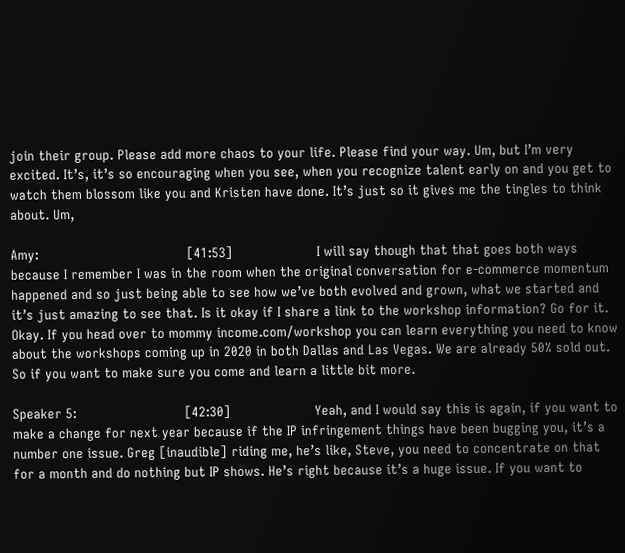join their group. Please add more chaos to your life. Please find your way. Um, but I’m very excited. It’s, it’s so encouraging when you see, when you recognize talent early on and you get to watch them blossom like you and Kristen have done. It’s just so it gives me the tingles to think about. Um,

Amy:                                     [41:53]                     I will say though that that goes both ways because I remember I was in the room when the original conversation for e-commerce momentum happened and so just being able to see how we’ve both evolved and grown, what we started and it’s just amazing to see that. Is it okay if I share a link to the workshop information? Go for it. Okay. If you head over to mommy income.com/workshop you can learn everything you need to know about the workshops coming up in 2020 in both Dallas and Las Vegas. We are already 50% sold out. So if you want to make sure you come and learn a little bit more.

Speaker 5:                           [42:30]                     Yeah, and I would say this is again, if you want to make a change for next year because if the IP infringement things have been bugging you, it’s a number one issue. Greg [inaudible] riding me, he’s like, Steve, you need to concentrate on that for a month and do nothing but IP shows. He’s right because it’s a huge issue. If you want to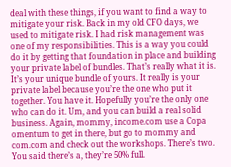deal with these things, if you want to find a way to mitigate your risk. Back in my old CFO days, we used to mitigate risk. I had risk management was one of my responsibilities. This is a way you could do it by getting that foundation in place and building your private label of bundles. That’s really what it is. It’s your unique bundle of yours. It really is your private label because you’re the one who put it together. You have it. Hopefully you’re the only one who can do it. Um, and you can build a real solid business. Again, mommy, income.com use a Copa omentum to get in there, but go to mommy and com.com and check out the workshops. There’s two. You said there’s a, they’re 50% full.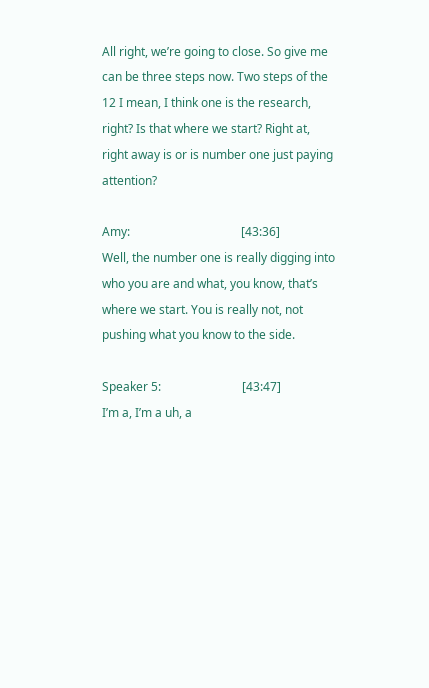All right, we’re going to close. So give me can be three steps now. Two steps of the 12 I mean, I think one is the research, right? Is that where we start? Right at, right away is or is number one just paying attention?

Amy:                                     [43:36]                     Well, the number one is really digging into who you are and what, you know, that’s where we start. You is really not, not pushing what you know to the side.

Speaker 5:                           [43:47]                     I’m a, I’m a uh, a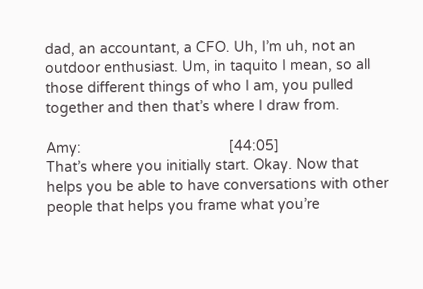dad, an accountant, a CFO. Uh, I’m uh, not an outdoor enthusiast. Um, in taquito I mean, so all those different things of who I am, you pulled together and then that’s where I draw from.

Amy:                                     [44:05]                     That’s where you initially start. Okay. Now that helps you be able to have conversations with other people that helps you frame what you’re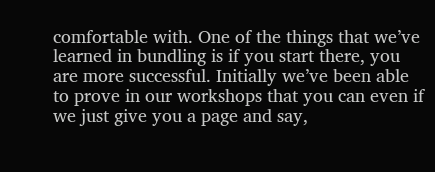comfortable with. One of the things that we’ve learned in bundling is if you start there, you are more successful. Initially we’ve been able to prove in our workshops that you can even if we just give you a page and say,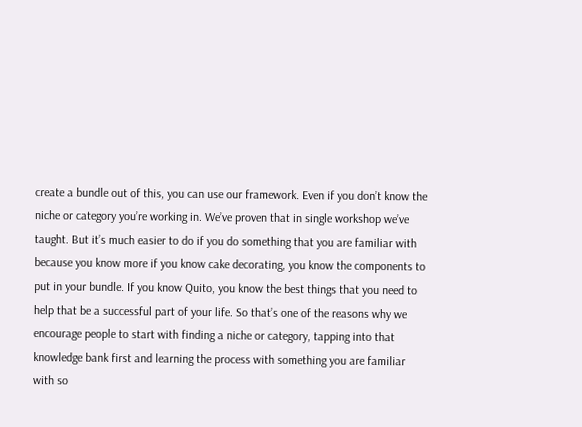create a bundle out of this, you can use our framework. Even if you don’t know the niche or category you’re working in. We’ve proven that in single workshop we’ve taught. But it’s much easier to do if you do something that you are familiar with because you know more if you know cake decorating, you know the components to put in your bundle. If you know Quito, you know the best things that you need to help that be a successful part of your life. So that’s one of the reasons why we encourage people to start with finding a niche or category, tapping into that knowledge bank first and learning the process with something you are familiar with so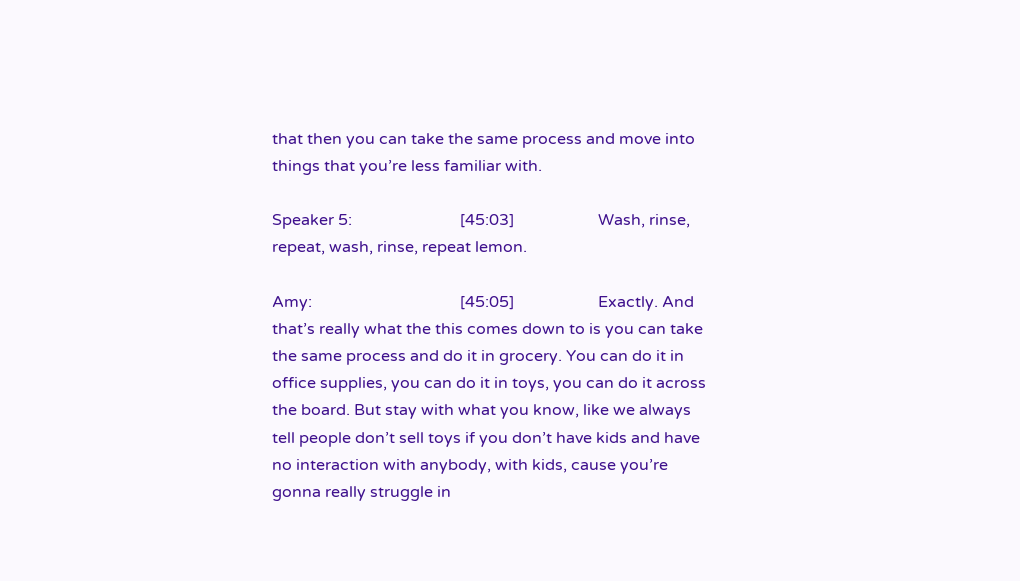that then you can take the same process and move into things that you’re less familiar with.

Speaker 5:                           [45:03]                     Wash, rinse, repeat, wash, rinse, repeat lemon.

Amy:                                     [45:05]                     Exactly. And that’s really what the this comes down to is you can take the same process and do it in grocery. You can do it in office supplies, you can do it in toys, you can do it across the board. But stay with what you know, like we always tell people don’t sell toys if you don’t have kids and have no interaction with anybody, with kids, cause you’re gonna really struggle in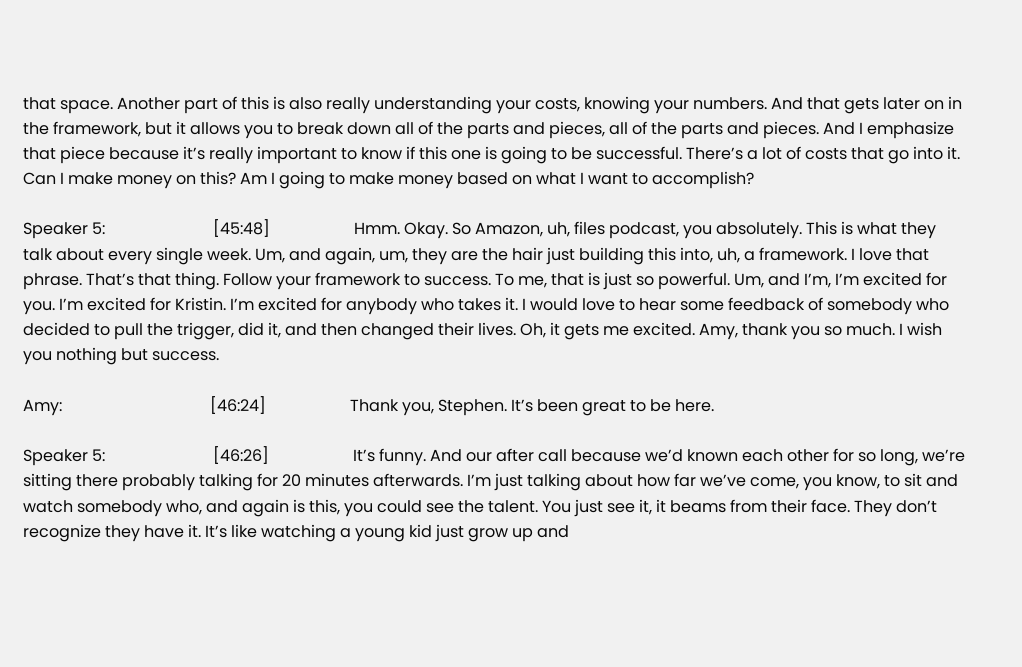that space. Another part of this is also really understanding your costs, knowing your numbers. And that gets later on in the framework, but it allows you to break down all of the parts and pieces, all of the parts and pieces. And I emphasize that piece because it’s really important to know if this one is going to be successful. There’s a lot of costs that go into it. Can I make money on this? Am I going to make money based on what I want to accomplish?

Speaker 5:                           [45:48]                     Hmm. Okay. So Amazon, uh, files podcast, you absolutely. This is what they talk about every single week. Um, and again, um, they are the hair just building this into, uh, a framework. I love that phrase. That’s that thing. Follow your framework to success. To me, that is just so powerful. Um, and I’m, I’m excited for you. I’m excited for Kristin. I’m excited for anybody who takes it. I would love to hear some feedback of somebody who decided to pull the trigger, did it, and then changed their lives. Oh, it gets me excited. Amy, thank you so much. I wish you nothing but success.

Amy:                                     [46:24]                     Thank you, Stephen. It’s been great to be here.

Speaker 5:                           [46:26]                     It’s funny. And our after call because we’d known each other for so long, we’re sitting there probably talking for 20 minutes afterwards. I’m just talking about how far we’ve come, you know, to sit and watch somebody who, and again is this, you could see the talent. You just see it, it beams from their face. They don’t recognize they have it. It’s like watching a young kid just grow up and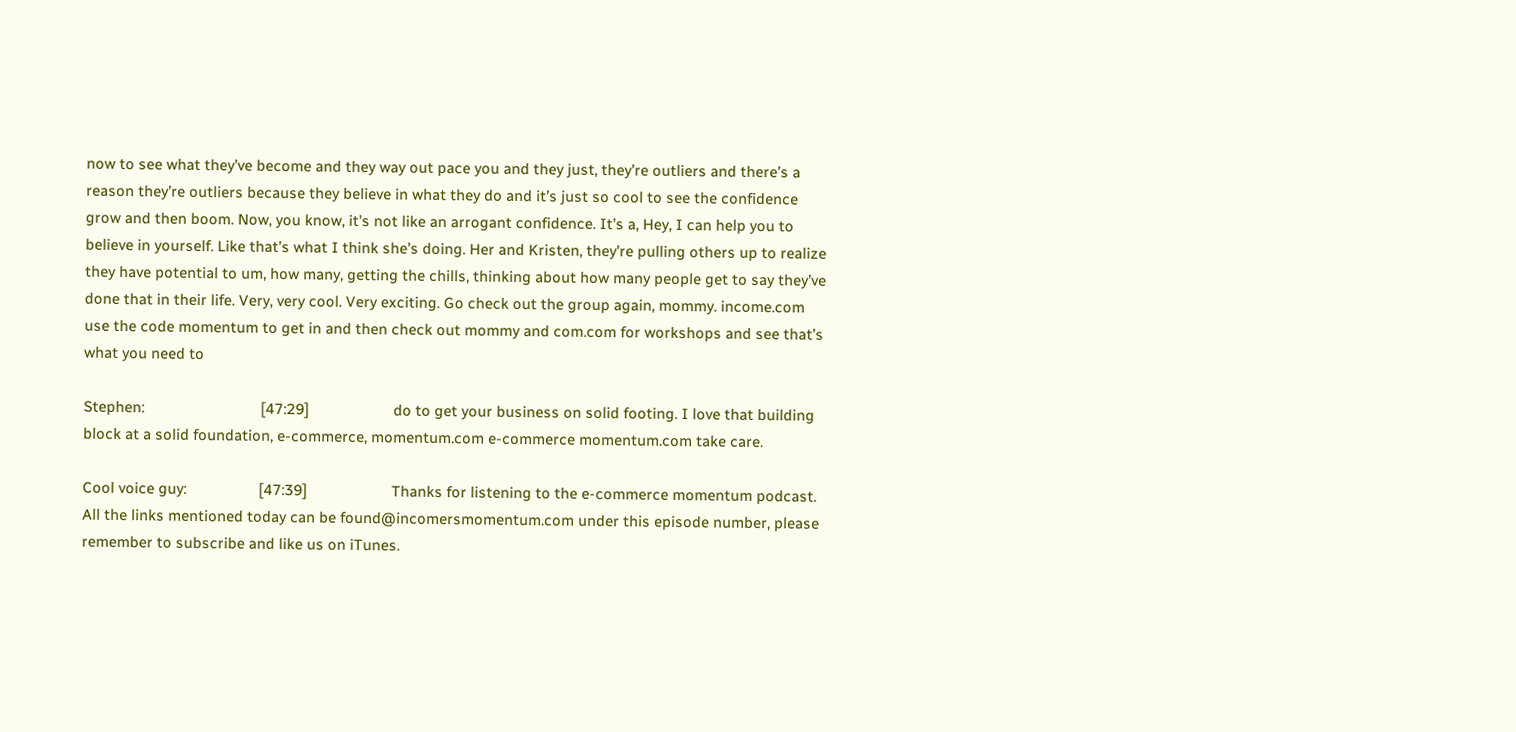now to see what they’ve become and they way out pace you and they just, they’re outliers and there’s a reason they’re outliers because they believe in what they do and it’s just so cool to see the confidence grow and then boom. Now, you know, it’s not like an arrogant confidence. It’s a, Hey, I can help you to believe in yourself. Like that’s what I think she’s doing. Her and Kristen, they’re pulling others up to realize they have potential to um, how many, getting the chills, thinking about how many people get to say they’ve done that in their life. Very, very cool. Very exciting. Go check out the group again, mommy. income.com use the code momentum to get in and then check out mommy and com.com for workshops and see that’s what you need to

Stephen:                             [47:29]                     do to get your business on solid footing. I love that building block at a solid foundation, e-commerce, momentum.com e-commerce momentum.com take care.

Cool voice guy:                  [47:39]                     Thanks for listening to the e-commerce momentum podcast. All the links mentioned today can be found@incomersmomentum.com under this episode number, please remember to subscribe and like us on iTunes.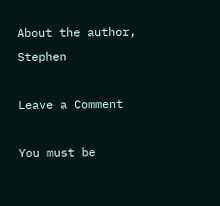About the author, Stephen

Leave a Comment

You must be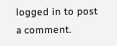logged in to post a comment.